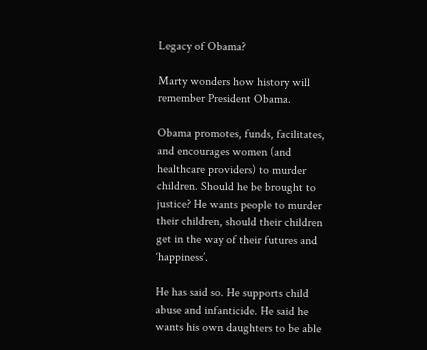Legacy of Obama?

Marty wonders how history will remember President Obama.

Obama promotes, funds, facilitates, and encourages women (and healthcare providers) to murder children. Should he be brought to justice? He wants people to murder their children, should their children get in the way of their futures and ‘happiness’.

He has said so. He supports child abuse and infanticide. He said he wants his own daughters to be able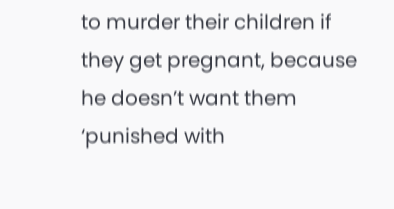to murder their children if they get pregnant, because he doesn’t want them ‘punished with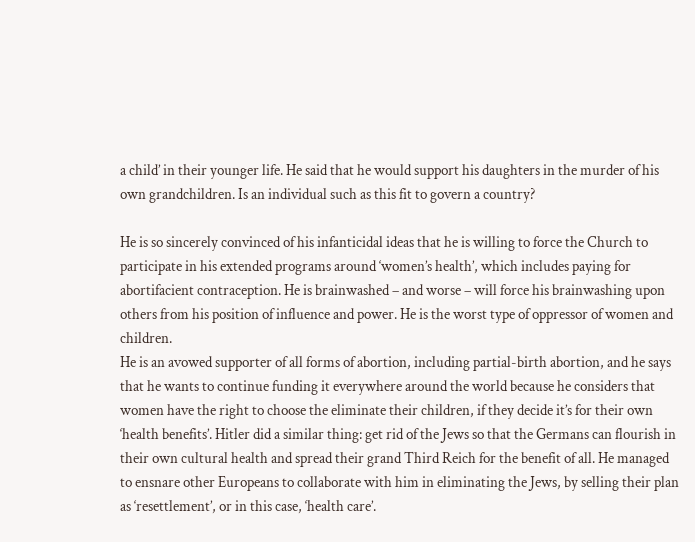a child’ in their younger life. He said that he would support his daughters in the murder of his own grandchildren. Is an individual such as this fit to govern a country?

He is so sincerely convinced of his infanticidal ideas that he is willing to force the Church to participate in his extended programs around ‘women’s health’, which includes paying for abortifacient contraception. He is brainwashed – and worse – will force his brainwashing upon others from his position of influence and power. He is the worst type of oppressor of women and children.
He is an avowed supporter of all forms of abortion, including partial-birth abortion, and he says that he wants to continue funding it everywhere around the world because he considers that women have the right to choose the eliminate their children, if they decide it’s for their own ‘health benefits’. Hitler did a similar thing: get rid of the Jews so that the Germans can flourish in their own cultural health and spread their grand Third Reich for the benefit of all. He managed to ensnare other Europeans to collaborate with him in eliminating the Jews, by selling their plan as ‘resettlement’, or in this case, ‘health care’.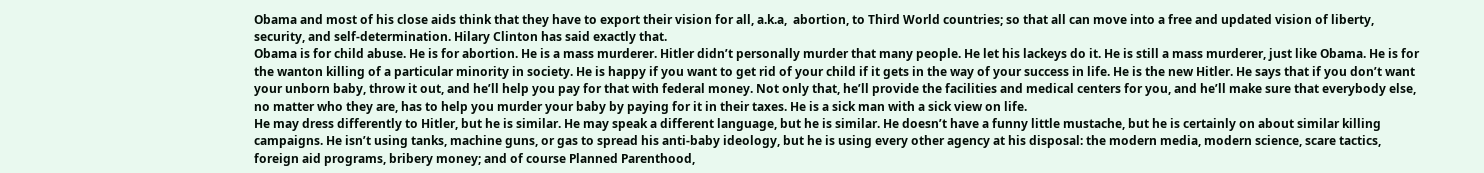Obama and most of his close aids think that they have to export their vision for all, a.k.a,  abortion, to Third World countries; so that all can move into a free and updated vision of liberty, security, and self-determination. Hilary Clinton has said exactly that.
Obama is for child abuse. He is for abortion. He is a mass murderer. Hitler didn’t personally murder that many people. He let his lackeys do it. He is still a mass murderer, just like Obama. He is for the wanton killing of a particular minority in society. He is happy if you want to get rid of your child if it gets in the way of your success in life. He is the new Hitler. He says that if you don’t want your unborn baby, throw it out, and he’ll help you pay for that with federal money. Not only that, he’ll provide the facilities and medical centers for you, and he’ll make sure that everybody else, no matter who they are, has to help you murder your baby by paying for it in their taxes. He is a sick man with a sick view on life.
He may dress differently to Hitler, but he is similar. He may speak a different language, but he is similar. He doesn’t have a funny little mustache, but he is certainly on about similar killing campaigns. He isn’t using tanks, machine guns, or gas to spread his anti-baby ideology, but he is using every other agency at his disposal: the modern media, modern science, scare tactics, foreign aid programs, bribery money; and of course Planned Parenthood,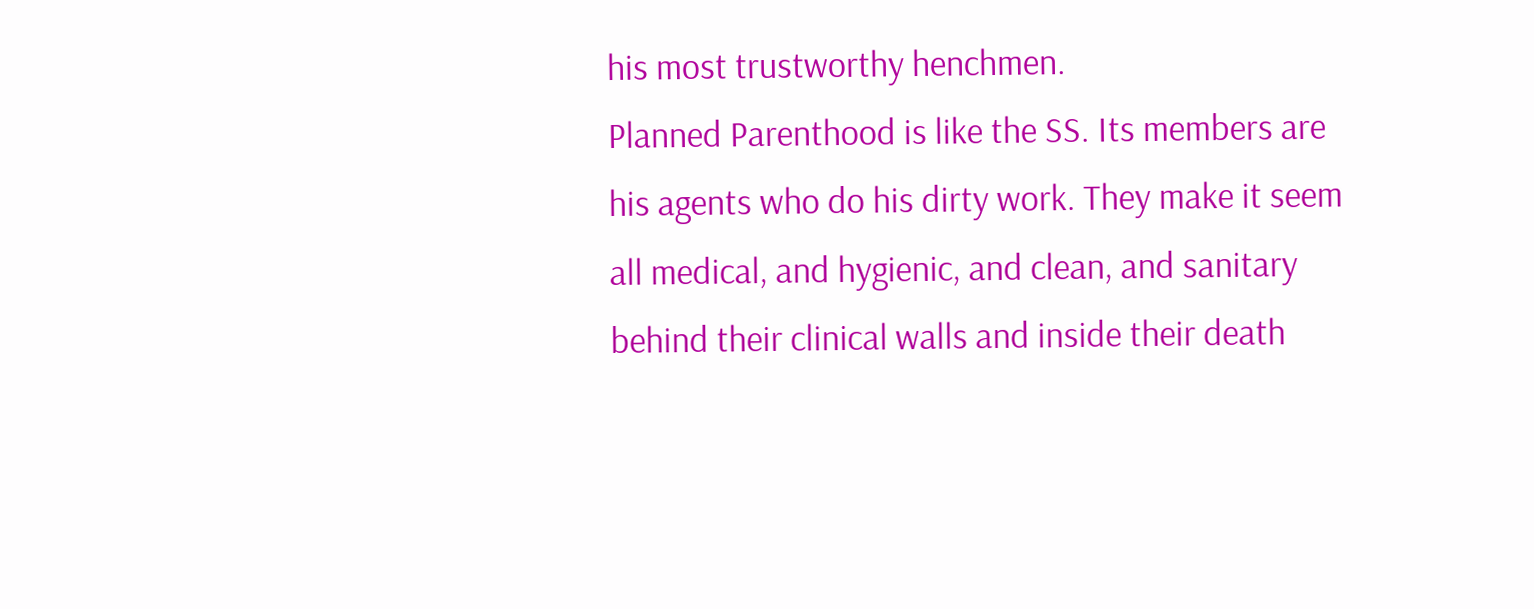his most trustworthy henchmen.
Planned Parenthood is like the SS. Its members are his agents who do his dirty work. They make it seem all medical, and hygienic, and clean, and sanitary behind their clinical walls and inside their death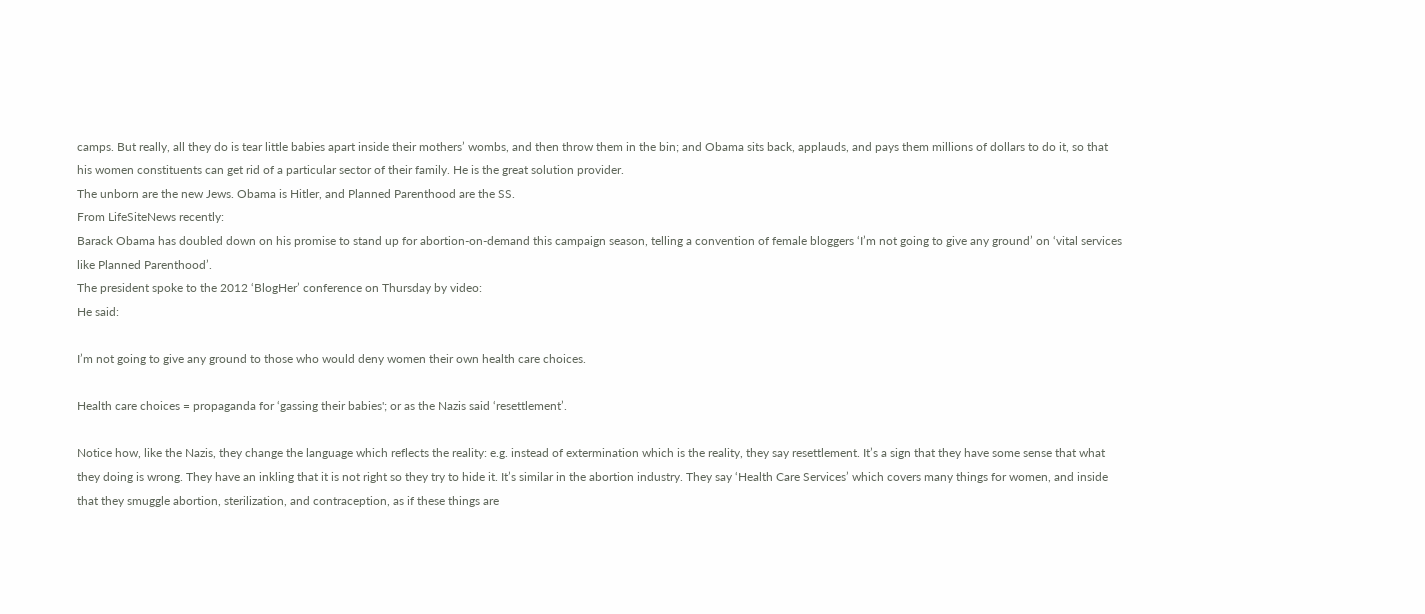camps. But really, all they do is tear little babies apart inside their mothers’ wombs, and then throw them in the bin; and Obama sits back, applauds, and pays them millions of dollars to do it, so that his women constituents can get rid of a particular sector of their family. He is the great solution provider.
The unborn are the new Jews. Obama is Hitler, and Planned Parenthood are the SS.
From LifeSiteNews recently:
Barack Obama has doubled down on his promise to stand up for abortion-on-demand this campaign season, telling a convention of female bloggers ‘I’m not going to give any ground’ on ‘vital services like Planned Parenthood’.
The president spoke to the 2012 ‘BlogHer’ conference on Thursday by video:
He said:

I’m not going to give any ground to those who would deny women their own health care choices.

Health care choices = propaganda for ‘gassing their babies'; or as the Nazis said ‘resettlement’.

Notice how, like the Nazis, they change the language which reflects the reality: e.g. instead of extermination which is the reality, they say resettlement. It’s a sign that they have some sense that what they doing is wrong. They have an inkling that it is not right so they try to hide it. It’s similar in the abortion industry. They say ‘Health Care Services’ which covers many things for women, and inside that they smuggle abortion, sterilization, and contraception, as if these things are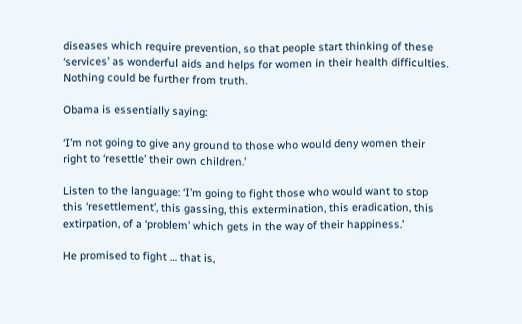diseases which require prevention, so that people start thinking of these ‘services’ as wonderful aids and helps for women in their health difficulties. Nothing could be further from truth.

Obama is essentially saying:

‘I’m not going to give any ground to those who would deny women their right to ‘resettle’ their own children.’

Listen to the language: ‘I’m going to fight those who would want to stop this ‘resettlement’, this gassing, this extermination, this eradication, this extirpation, of a ‘problem’ which gets in the way of their happiness.’

He promised to fight … that is,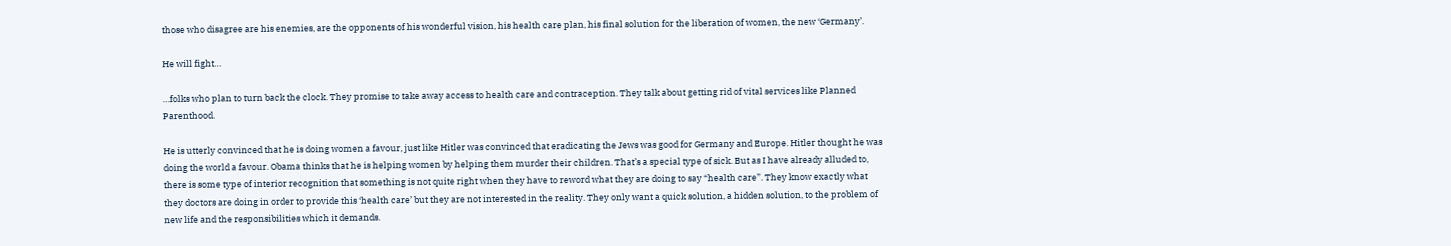those who disagree are his enemies, are the opponents of his wonderful vision, his health care plan, his final solution for the liberation of women, the new ‘Germany’.

He will fight…

…folks who plan to turn back the clock. They promise to take away access to health care and contraception. They talk about getting rid of vital services like Planned Parenthood.

He is utterly convinced that he is doing women a favour, just like Hitler was convinced that eradicating the Jews was good for Germany and Europe. Hitler thought he was doing the world a favour. Obama thinks that he is helping women by helping them murder their children. That’s a special type of sick. But as I have already alluded to, there is some type of interior recognition that something is not quite right when they have to reword what they are doing to say “health care”. They know exactly what they doctors are doing in order to provide this ‘health care’ but they are not interested in the reality. They only want a quick solution, a hidden solution, to the problem of new life and the responsibilities which it demands.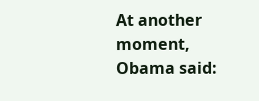At another moment, Obama said: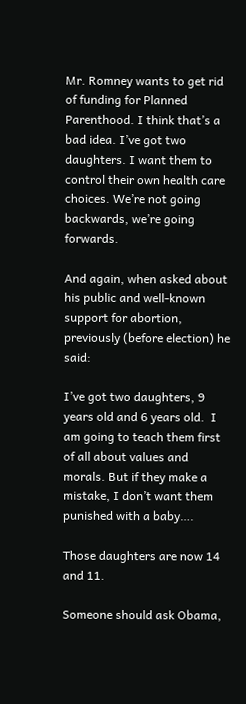Mr. Romney wants to get rid of funding for Planned Parenthood. I think that’s a bad idea. I’ve got two daughters. I want them to control their own health care choices. We’re not going backwards, we’re going forwards.

And again, when asked about his public and well-known support for abortion, previously (before election) he said:

I’ve got two daughters, 9 years old and 6 years old.  I am going to teach them first of all about values and morals. But if they make a mistake, I don’t want them punished with a baby….

Those daughters are now 14 and 11.

Someone should ask Obama,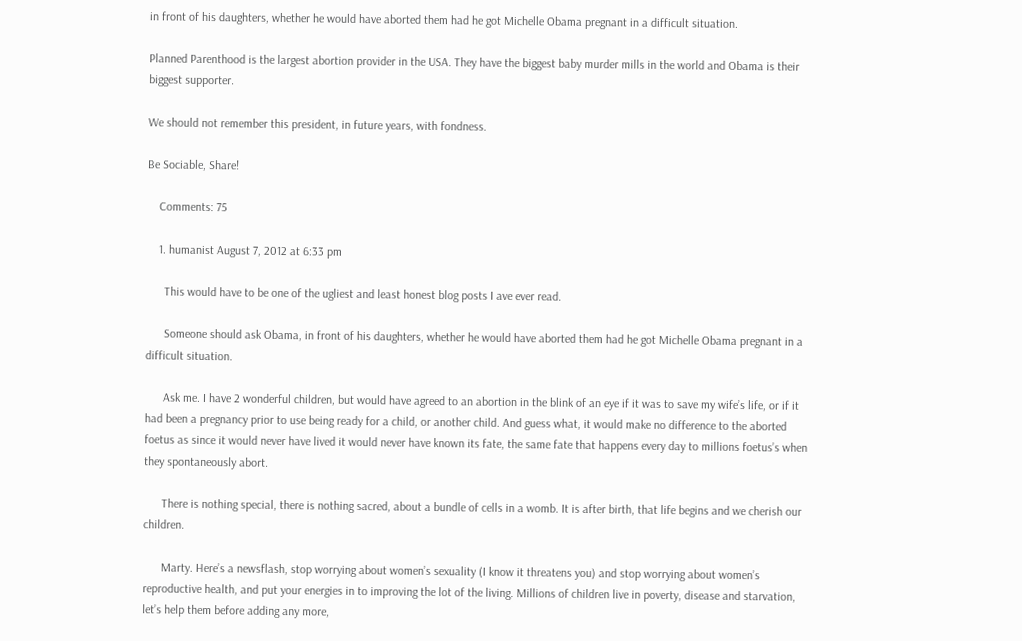in front of his daughters, whether he would have aborted them had he got Michelle Obama pregnant in a difficult situation.

Planned Parenthood is the largest abortion provider in the USA. They have the biggest baby murder mills in the world and Obama is their biggest supporter.

We should not remember this president, in future years, with fondness.

Be Sociable, Share!

    Comments: 75

    1. humanist August 7, 2012 at 6:33 pm

      This would have to be one of the ugliest and least honest blog posts I ave ever read.

      Someone should ask Obama, in front of his daughters, whether he would have aborted them had he got Michelle Obama pregnant in a difficult situation.

      Ask me. I have 2 wonderful children, but would have agreed to an abortion in the blink of an eye if it was to save my wife’s life, or if it had been a pregnancy prior to use being ready for a child, or another child. And guess what, it would make no difference to the aborted foetus as since it would never have lived it would never have known its fate, the same fate that happens every day to millions foetus’s when they spontaneously abort.

      There is nothing special, there is nothing sacred, about a bundle of cells in a womb. It is after birth, that life begins and we cherish our children.

      Marty. Here’s a newsflash, stop worrying about women’s sexuality (I know it threatens you) and stop worrying about women’s reproductive health, and put your energies in to improving the lot of the living. Millions of children live in poverty, disease and starvation, let’s help them before adding any more,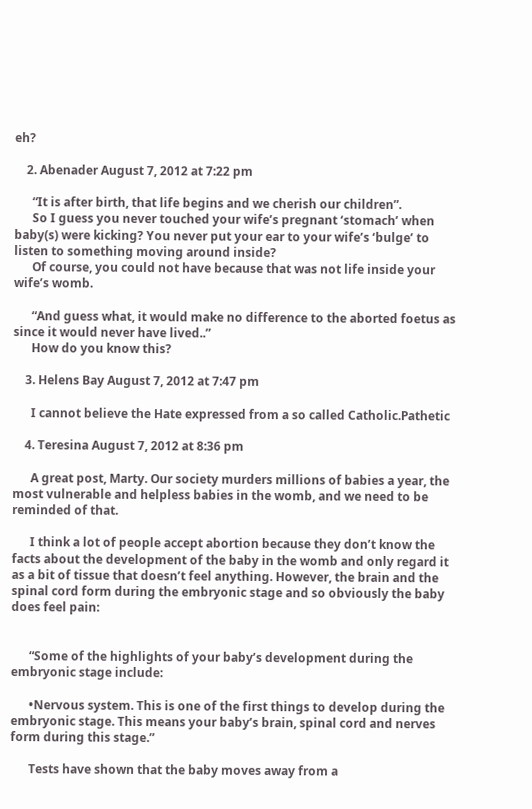eh?

    2. Abenader August 7, 2012 at 7:22 pm

      “It is after birth, that life begins and we cherish our children”.
      So I guess you never touched your wife’s pregnant ‘stomach’ when baby(s) were kicking? You never put your ear to your wife’s ‘bulge’ to listen to something moving around inside?
      Of course, you could not have because that was not life inside your wife’s womb.

      “And guess what, it would make no difference to the aborted foetus as since it would never have lived..”
      How do you know this?

    3. Helens Bay August 7, 2012 at 7:47 pm

      I cannot believe the Hate expressed from a so called Catholic.Pathetic

    4. Teresina August 7, 2012 at 8:36 pm

      A great post, Marty. Our society murders millions of babies a year, the most vulnerable and helpless babies in the womb, and we need to be reminded of that.

      I think a lot of people accept abortion because they don’t know the facts about the development of the baby in the womb and only regard it as a bit of tissue that doesn’t feel anything. However, the brain and the spinal cord form during the embryonic stage and so obviously the baby does feel pain:


      “Some of the highlights of your baby’s development during the embryonic stage include:

      •Nervous system. This is one of the first things to develop during the embryonic stage. This means your baby’s brain, spinal cord and nerves form during this stage.”

      Tests have shown that the baby moves away from a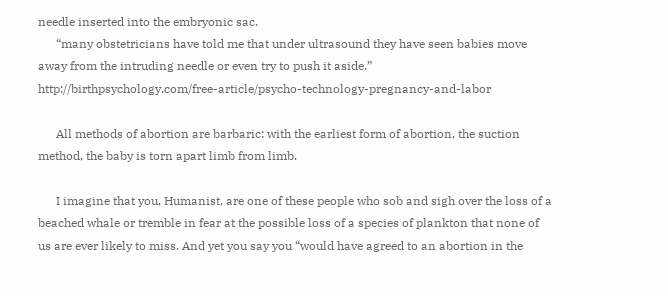needle inserted into the embryonic sac.
      “many obstetricians have told me that under ultrasound they have seen babies move away from the intruding needle or even try to push it aside.” http://birthpsychology.com/free-article/psycho-technology-pregnancy-and-labor

      All methods of abortion are barbaric: with the earliest form of abortion, the suction method, the baby is torn apart limb from limb.

      I imagine that you, Humanist, are one of these people who sob and sigh over the loss of a beached whale or tremble in fear at the possible loss of a species of plankton that none of us are ever likely to miss. And yet you say you “would have agreed to an abortion in the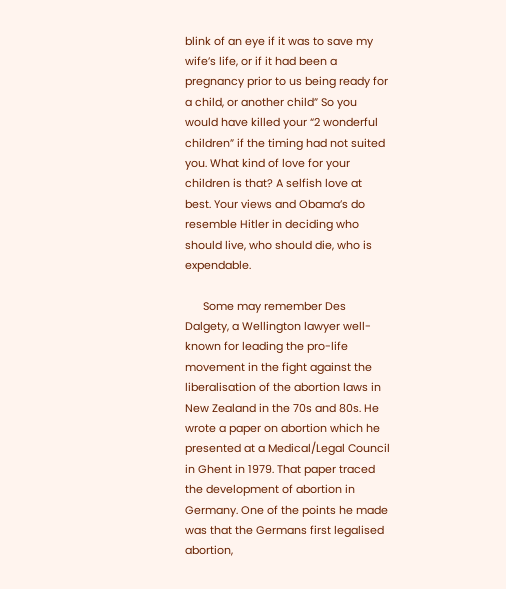blink of an eye if it was to save my wife’s life, or if it had been a pregnancy prior to us being ready for a child, or another child” So you would have killed your “2 wonderful children” if the timing had not suited you. What kind of love for your children is that? A selfish love at best. Your views and Obama’s do resemble Hitler in deciding who should live, who should die, who is expendable.

      Some may remember Des Dalgety, a Wellington lawyer well-known for leading the pro-life movement in the fight against the liberalisation of the abortion laws in New Zealand in the 70s and 80s. He wrote a paper on abortion which he presented at a Medical/Legal Council in Ghent in 1979. That paper traced the development of abortion in Germany. One of the points he made was that the Germans first legalised abortion,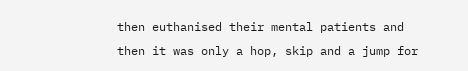then euthanised their mental patients and then it was only a hop, skip and a jump for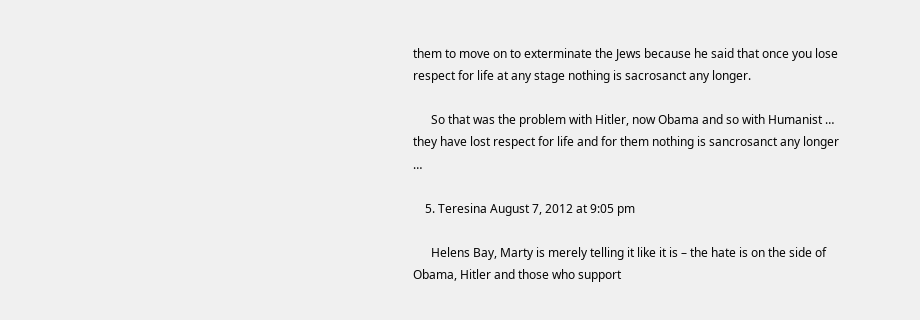them to move on to exterminate the Jews because he said that once you lose respect for life at any stage nothing is sacrosanct any longer.

      So that was the problem with Hitler, now Obama and so with Humanist … they have lost respect for life and for them nothing is sancrosanct any longer …

    5. Teresina August 7, 2012 at 9:05 pm

      Helens Bay, Marty is merely telling it like it is – the hate is on the side of Obama, Hitler and those who support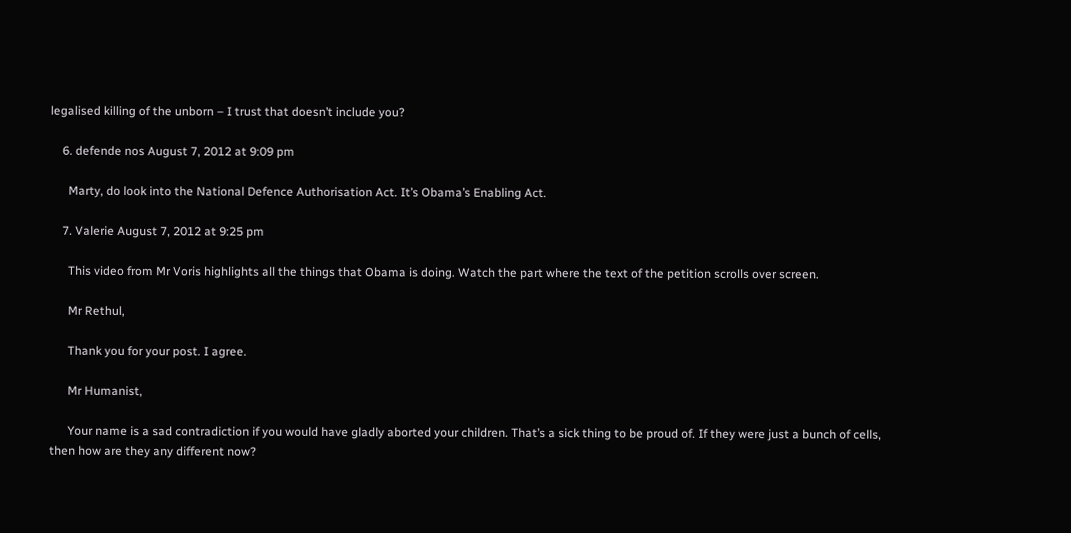legalised killing of the unborn – I trust that doesn’t include you?

    6. defende nos August 7, 2012 at 9:09 pm

      Marty, do look into the National Defence Authorisation Act. It’s Obama’s Enabling Act.

    7. Valerie August 7, 2012 at 9:25 pm

      This video from Mr Voris highlights all the things that Obama is doing. Watch the part where the text of the petition scrolls over screen.

      Mr Rethul,

      Thank you for your post. I agree.

      Mr Humanist,

      Your name is a sad contradiction if you would have gladly aborted your children. That’s a sick thing to be proud of. If they were just a bunch of cells, then how are they any different now?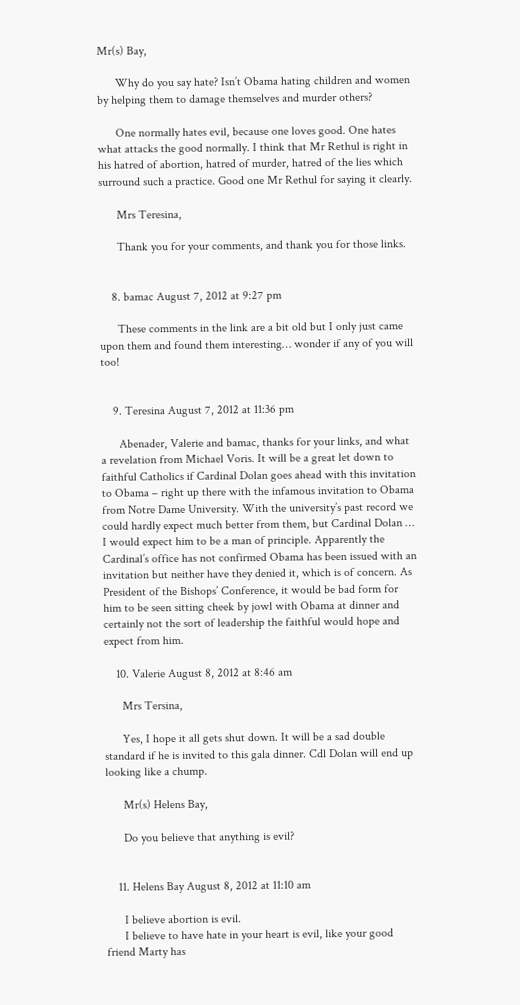Mr(s) Bay,

      Why do you say hate? Isn’t Obama hating children and women by helping them to damage themselves and murder others?

      One normally hates evil, because one loves good. One hates what attacks the good normally. I think that Mr Rethul is right in his hatred of abortion, hatred of murder, hatred of the lies which surround such a practice. Good one Mr Rethul for saying it clearly.

      Mrs Teresina,

      Thank you for your comments, and thank you for those links.


    8. bamac August 7, 2012 at 9:27 pm

      These comments in the link are a bit old but I only just came upon them and found them interesting… wonder if any of you will too!


    9. Teresina August 7, 2012 at 11:36 pm

      Abenader, Valerie and bamac, thanks for your links, and what a revelation from Michael Voris. It will be a great let down to faithful Catholics if Cardinal Dolan goes ahead with this invitation to Obama – right up there with the infamous invitation to Obama from Notre Dame University. With the university’s past record we could hardly expect much better from them, but Cardinal Dolan … I would expect him to be a man of principle. Apparently the Cardinal’s office has not confirmed Obama has been issued with an invitation but neither have they denied it, which is of concern. As President of the Bishops’ Conference, it would be bad form for him to be seen sitting cheek by jowl with Obama at dinner and certainly not the sort of leadership the faithful would hope and expect from him.

    10. Valerie August 8, 2012 at 8:46 am

      Mrs Tersina,

      Yes, I hope it all gets shut down. It will be a sad double standard if he is invited to this gala dinner. Cdl Dolan will end up looking like a chump.

      Mr(s) Helens Bay,

      Do you believe that anything is evil?


    11. Helens Bay August 8, 2012 at 11:10 am

      I believe abortion is evil.
      I believe to have hate in your heart is evil, like your good friend Marty has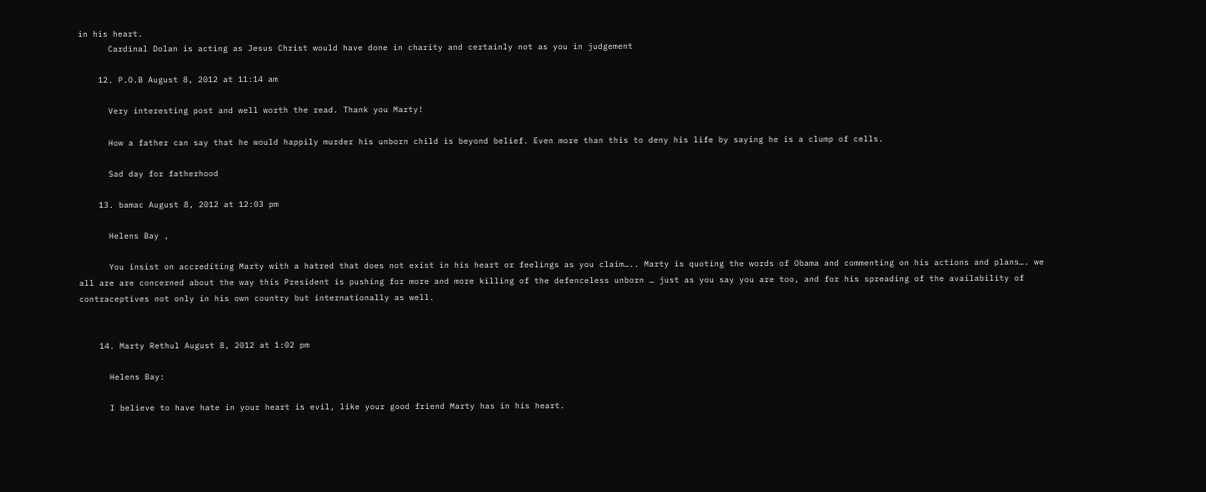in his heart.
      Cardinal Dolan is acting as Jesus Christ would have done in charity and certainly not as you in judgement

    12. P.O.B August 8, 2012 at 11:14 am

      Very interesting post and well worth the read. Thank you Marty!

      How a father can say that he would happily murder his unborn child is beyond belief. Even more than this to deny his life by saying he is a clump of cells.

      Sad day for fatherhood

    13. bamac August 8, 2012 at 12:03 pm

      Helens Bay ,

      You insist on accrediting Marty with a hatred that does not exist in his heart or feelings as you claim….. Marty is quoting the words of Obama and commenting on his actions and plans…. we all are are concerned about the way this President is pushing for more and more killing of the defenceless unborn … just as you say you are too, and for his spreading of the availability of contraceptives not only in his own country but internationally as well.


    14. Marty Rethul August 8, 2012 at 1:02 pm

      Helens Bay:

      I believe to have hate in your heart is evil, like your good friend Marty has in his heart.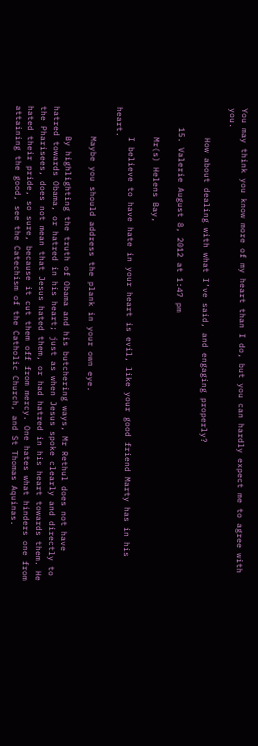You may think you know more of my heart than I do, but you can hardly expect me to agree with you.

      How about dealing with what I’ve said, and engaging properly?

    15. Valerie August 8, 2012 at 1:47 pm

      Mr(s) Helens Bay,

      I believe to have hate in your heart is evil, like your good friend Marty has in his heart.

      Maybe you should address the plank in your own eye.

      By highlighting the truth of Obama and his butchering ways, Mr Rethul does not have hatred towards Obama, or hatred in his heart; just as when Jesus spoke clearly and directly to the Pharisees, does not mean that Jesus hated them, or had hatred in his heart towards them. He hated their pride, so sure, because it cut them off from mercy. One hates what hinders one from attaining the good, see the Catechism of the Catholic Church, and St Thomas Aquinas.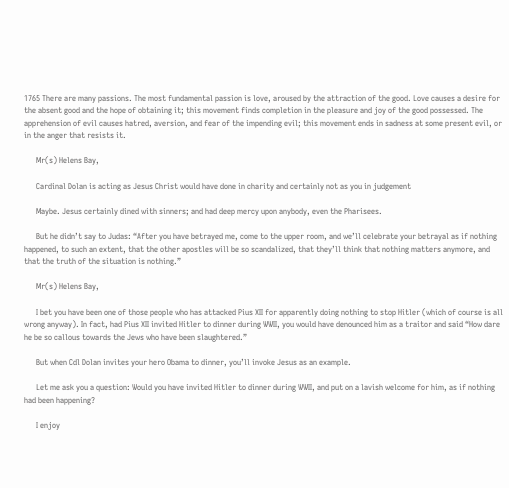1765 There are many passions. The most fundamental passion is love, aroused by the attraction of the good. Love causes a desire for the absent good and the hope of obtaining it; this movement finds completion in the pleasure and joy of the good possessed. The apprehension of evil causes hatred, aversion, and fear of the impending evil; this movement ends in sadness at some present evil, or in the anger that resists it.

      Mr(s) Helens Bay,

      Cardinal Dolan is acting as Jesus Christ would have done in charity and certainly not as you in judgement

      Maybe. Jesus certainly dined with sinners; and had deep mercy upon anybody, even the Pharisees.

      But he didn’t say to Judas: “After you have betrayed me, come to the upper room, and we’ll celebrate your betrayal as if nothing happened, to such an extent, that the other apostles will be so scandalized, that they’ll think that nothing matters anymore, and that the truth of the situation is nothing.”

      Mr(s) Helens Bay,

      I bet you have been one of those people who has attacked Pius XII for apparently doing nothing to stop Hitler (which of course is all wrong anyway). In fact, had Pius XII invited Hitler to dinner during WWII, you would have denounced him as a traitor and said “How dare he be so callous towards the Jews who have been slaughtered.”

      But when Cdl Dolan invites your hero Obama to dinner, you’ll invoke Jesus as an example.

      Let me ask you a question: Would you have invited Hitler to dinner during WWII, and put on a lavish welcome for him, as if nothing had been happening?

      I enjoy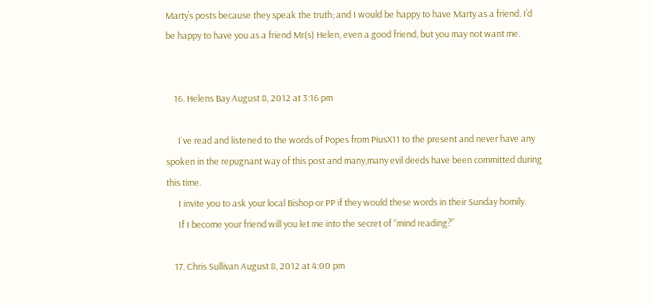Marty’s posts because they speak the truth; and I would be happy to have Marty as a friend. I’d be happy to have you as a friend Mr(s) Helen, even a good friend, but you may not want me.


    16. Helens Bay August 8, 2012 at 3:16 pm

      I`ve read and listened to the words of Popes from PiusX11 to the present and never have any spoken in the repugnant way of this post and many,many evil deeds have been committed during this time.
      I invite you to ask your local Bishop or PP if they would these words in their Sunday homily.
      If I become your friend will you let me into the secret of “mind reading?”

    17. Chris Sullivan August 8, 2012 at 4:00 pm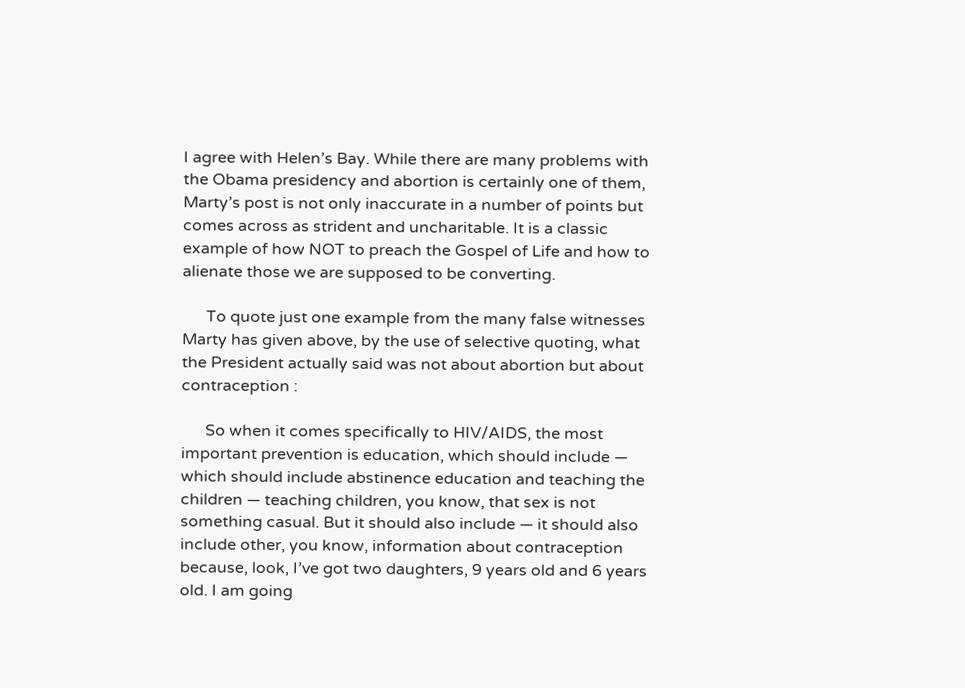I agree with Helen’s Bay. While there are many problems with the Obama presidency and abortion is certainly one of them, Marty’s post is not only inaccurate in a number of points but comes across as strident and uncharitable. It is a classic example of how NOT to preach the Gospel of Life and how to alienate those we are supposed to be converting.

      To quote just one example from the many false witnesses Marty has given above, by the use of selective quoting, what the President actually said was not about abortion but about contraception :

      So when it comes specifically to HIV/AIDS, the most important prevention is education, which should include — which should include abstinence education and teaching the children — teaching children, you know, that sex is not something casual. But it should also include — it should also include other, you know, information about contraception because, look, I’ve got two daughters, 9 years old and 6 years old. I am going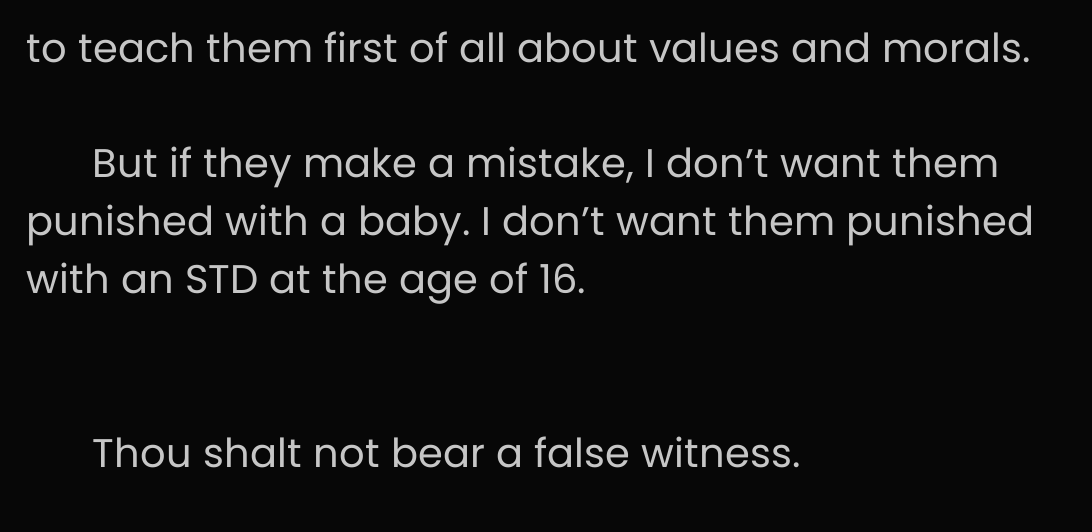to teach them first of all about values and morals.

      But if they make a mistake, I don’t want them punished with a baby. I don’t want them punished with an STD at the age of 16.


      Thou shalt not bear a false witness.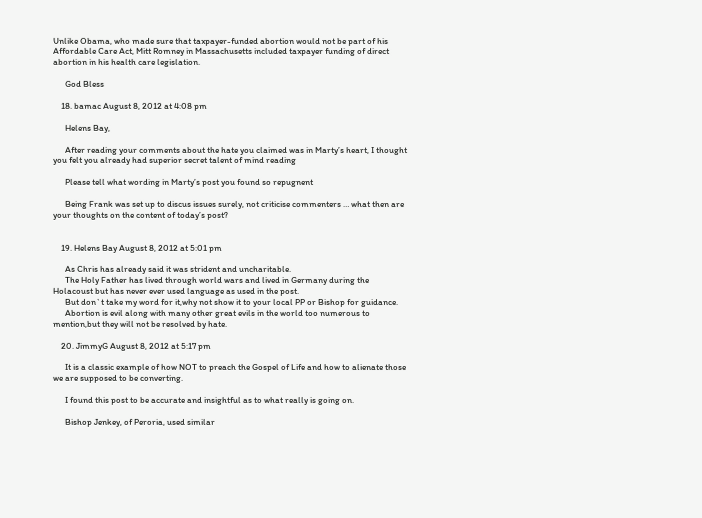Unlike Obama, who made sure that taxpayer-funded abortion would not be part of his Affordable Care Act, Mitt Romney in Massachusetts included taxpayer funding of direct abortion in his health care legislation.

      God Bless

    18. bamac August 8, 2012 at 4:08 pm

      Helens Bay,

      After reading your comments about the hate you claimed was in Marty’s heart, I thought you felt you already had superior secret talent of mind reading

      Please tell what wording in Marty’s post you found so repugnent

      Being Frank was set up to discus issues surely, not criticise commenters … what then are your thoughts on the content of today’s post?


    19. Helens Bay August 8, 2012 at 5:01 pm

      As Chris has already said it was strident and uncharitable.
      The Holy Father has lived through world wars and lived in Germany during the Holacoust but has never ever used language as used in the post.
      But don`t take my word for it,why not show it to your local PP or Bishop for guidance.
      Abortion is evil along with many other great evils in the world too numerous to mention,but they will not be resolved by hate.

    20. JimmyG August 8, 2012 at 5:17 pm

      It is a classic example of how NOT to preach the Gospel of Life and how to alienate those we are supposed to be converting.

      I found this post to be accurate and insightful as to what really is going on.

      Bishop Jenkey, of Peroria, used similar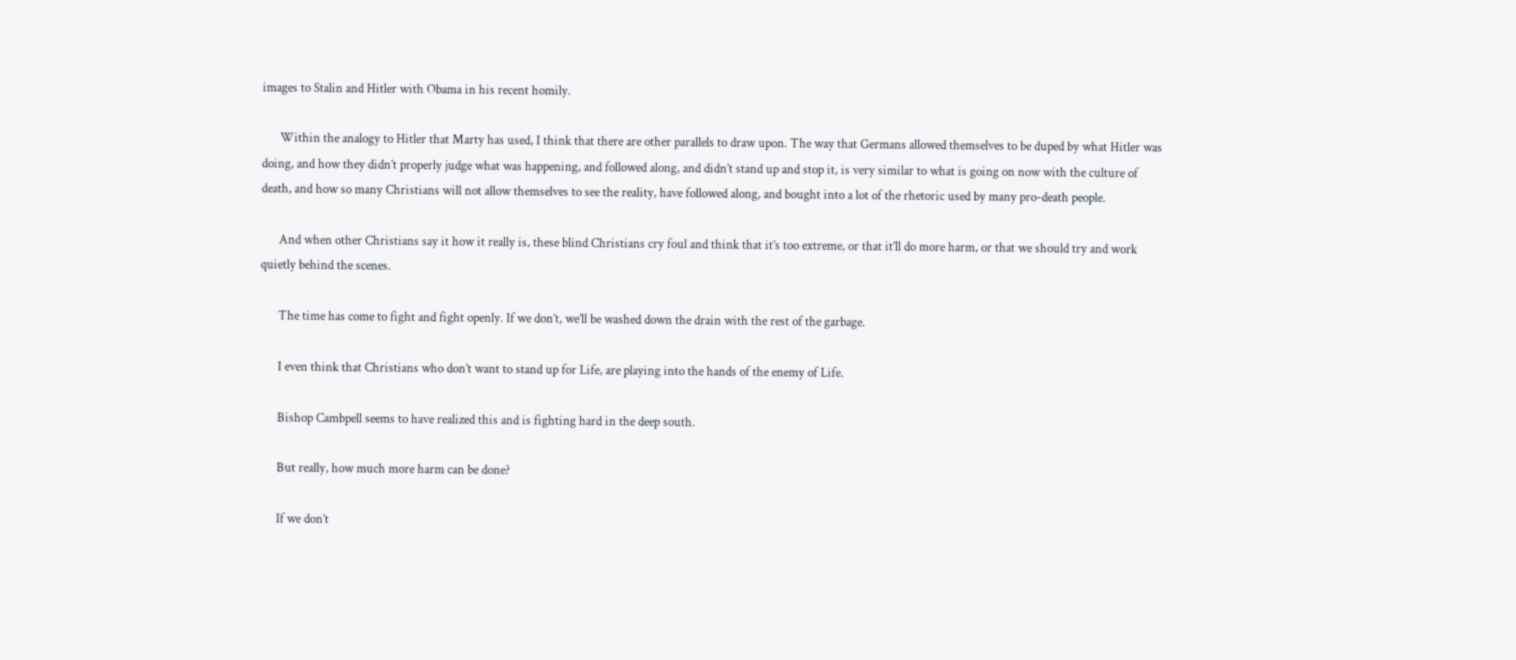images to Stalin and Hitler with Obama in his recent homily.

      Within the analogy to Hitler that Marty has used, I think that there are other parallels to draw upon. The way that Germans allowed themselves to be duped by what Hitler was doing, and how they didn’t properly judge what was happening, and followed along, and didn’t stand up and stop it, is very similar to what is going on now with the culture of death, and how so many Christians will not allow themselves to see the reality, have followed along, and bought into a lot of the rhetoric used by many pro-death people.

      And when other Christians say it how it really is, these blind Christians cry foul and think that it’s too extreme, or that it’ll do more harm, or that we should try and work quietly behind the scenes.

      The time has come to fight and fight openly. If we don’t, we’ll be washed down the drain with the rest of the garbage.

      I even think that Christians who don’t want to stand up for Life, are playing into the hands of the enemy of Life.

      Bishop Cambpell seems to have realized this and is fighting hard in the deep south.

      But really, how much more harm can be done?

      If we don’t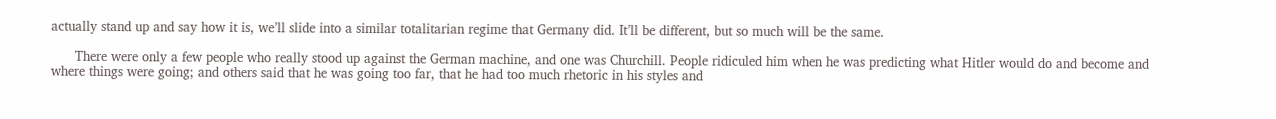actually stand up and say how it is, we’ll slide into a similar totalitarian regime that Germany did. It’ll be different, but so much will be the same.

      There were only a few people who really stood up against the German machine, and one was Churchill. People ridiculed him when he was predicting what Hitler would do and become and where things were going; and others said that he was going too far, that he had too much rhetoric in his styles and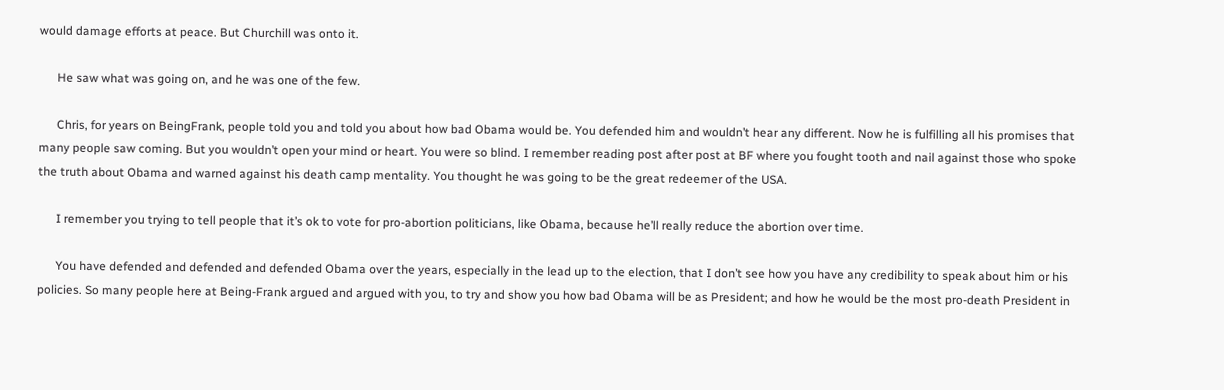would damage efforts at peace. But Churchill was onto it.

      He saw what was going on, and he was one of the few.

      Chris, for years on BeingFrank, people told you and told you about how bad Obama would be. You defended him and wouldn’t hear any different. Now he is fulfilling all his promises that many people saw coming. But you wouldn’t open your mind or heart. You were so blind. I remember reading post after post at BF where you fought tooth and nail against those who spoke the truth about Obama and warned against his death camp mentality. You thought he was going to be the great redeemer of the USA.

      I remember you trying to tell people that it’s ok to vote for pro-abortion politicians, like Obama, because he’ll really reduce the abortion over time.

      You have defended and defended and defended Obama over the years, especially in the lead up to the election, that I don’t see how you have any credibility to speak about him or his policies. So many people here at Being-Frank argued and argued with you, to try and show you how bad Obama will be as President; and how he would be the most pro-death President in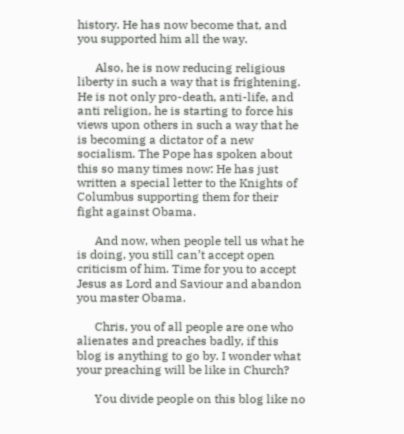history. He has now become that, and you supported him all the way.

      Also, he is now reducing religious liberty in such a way that is frightening. He is not only pro-death, anti-life, and anti religion, he is starting to force his views upon others in such a way that he is becoming a dictator of a new socialism. The Pope has spoken about this so many times now: He has just written a special letter to the Knights of Columbus supporting them for their fight against Obama.

      And now, when people tell us what he is doing, you still can’t accept open criticism of him. Time for you to accept Jesus as Lord and Saviour and abandon you master Obama.

      Chris, you of all people are one who alienates and preaches badly, if this blog is anything to go by. I wonder what your preaching will be like in Church?

      You divide people on this blog like no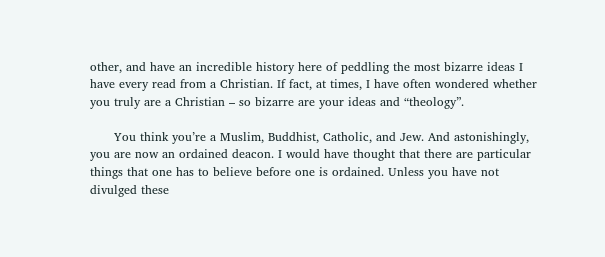other, and have an incredible history here of peddling the most bizarre ideas I have every read from a Christian. If fact, at times, I have often wondered whether you truly are a Christian – so bizarre are your ideas and “theology”.

      You think you’re a Muslim, Buddhist, Catholic, and Jew. And astonishingly, you are now an ordained deacon. I would have thought that there are particular things that one has to believe before one is ordained. Unless you have not divulged these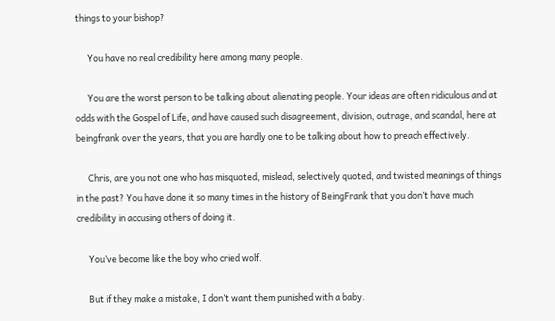things to your bishop?

      You have no real credibility here among many people.

      You are the worst person to be talking about alienating people. Your ideas are often ridiculous and at odds with the Gospel of Life, and have caused such disagreement, division, outrage, and scandal, here at beingfrank over the years, that you are hardly one to be talking about how to preach effectively.

      Chris, are you not one who has misquoted, mislead, selectively quoted, and twisted meanings of things in the past? You have done it so many times in the history of BeingFrank that you don’t have much credibility in accusing others of doing it.

      You’ve become like the boy who cried wolf.

      But if they make a mistake, I don’t want them punished with a baby.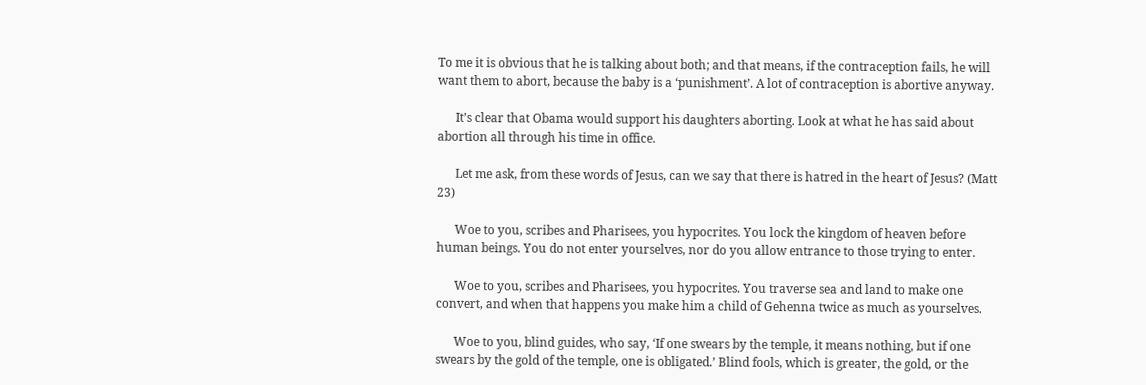To me it is obvious that he is talking about both; and that means, if the contraception fails, he will want them to abort, because the baby is a ‘punishment’. A lot of contraception is abortive anyway.

      It’s clear that Obama would support his daughters aborting. Look at what he has said about abortion all through his time in office.

      Let me ask, from these words of Jesus, can we say that there is hatred in the heart of Jesus? (Matt 23)

      Woe to you, scribes and Pharisees, you hypocrites. You lock the kingdom of heaven before human beings. You do not enter yourselves, nor do you allow entrance to those trying to enter.

      Woe to you, scribes and Pharisees, you hypocrites. You traverse sea and land to make one convert, and when that happens you make him a child of Gehenna twice as much as yourselves.

      Woe to you, blind guides, who say, ‘If one swears by the temple, it means nothing, but if one swears by the gold of the temple, one is obligated.’ Blind fools, which is greater, the gold, or the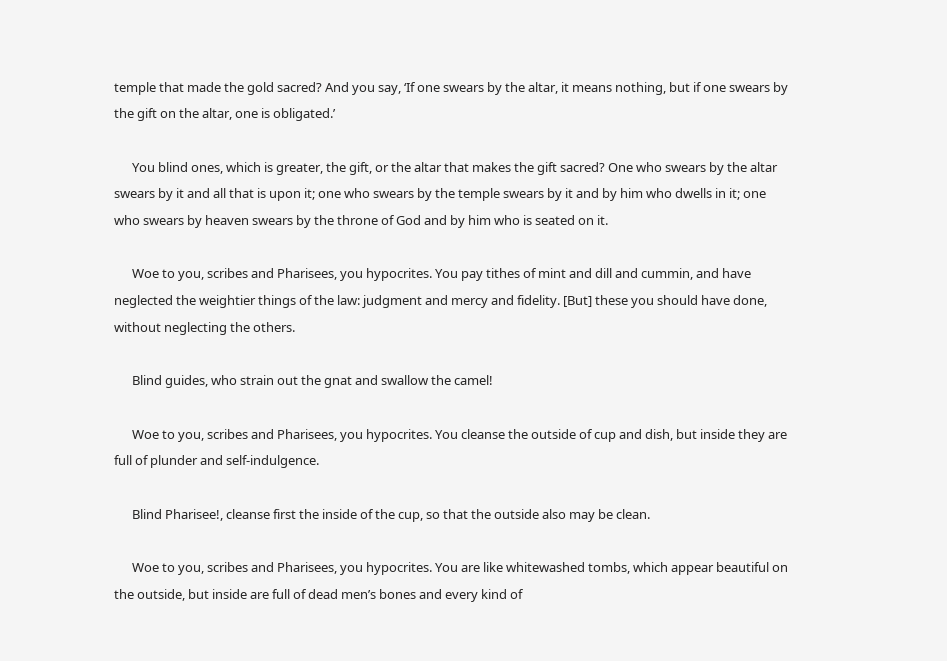temple that made the gold sacred? And you say, ‘If one swears by the altar, it means nothing, but if one swears by the gift on the altar, one is obligated.’

      You blind ones, which is greater, the gift, or the altar that makes the gift sacred? One who swears by the altar swears by it and all that is upon it; one who swears by the temple swears by it and by him who dwells in it; one who swears by heaven swears by the throne of God and by him who is seated on it.

      Woe to you, scribes and Pharisees, you hypocrites. You pay tithes of mint and dill and cummin, and have neglected the weightier things of the law: judgment and mercy and fidelity. [But] these you should have done, without neglecting the others.

      Blind guides, who strain out the gnat and swallow the camel!

      Woe to you, scribes and Pharisees, you hypocrites. You cleanse the outside of cup and dish, but inside they are full of plunder and self-indulgence.

      Blind Pharisee!, cleanse first the inside of the cup, so that the outside also may be clean.

      Woe to you, scribes and Pharisees, you hypocrites. You are like whitewashed tombs, which appear beautiful on the outside, but inside are full of dead men’s bones and every kind of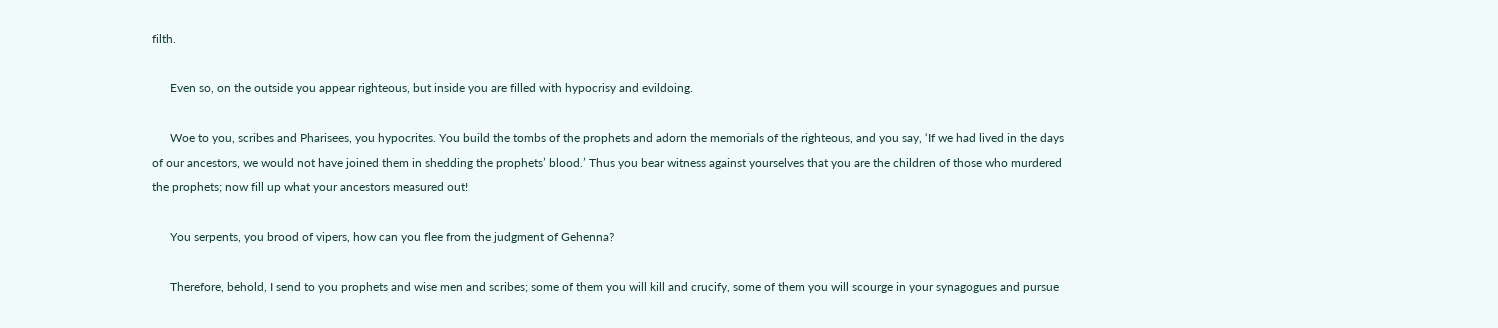filth.

      Even so, on the outside you appear righteous, but inside you are filled with hypocrisy and evildoing.

      Woe to you, scribes and Pharisees, you hypocrites. You build the tombs of the prophets and adorn the memorials of the righteous, and you say, ‘If we had lived in the days of our ancestors, we would not have joined them in shedding the prophets’ blood.’ Thus you bear witness against yourselves that you are the children of those who murdered the prophets; now fill up what your ancestors measured out!

      You serpents, you brood of vipers, how can you flee from the judgment of Gehenna?

      Therefore, behold, I send to you prophets and wise men and scribes; some of them you will kill and crucify, some of them you will scourge in your synagogues and pursue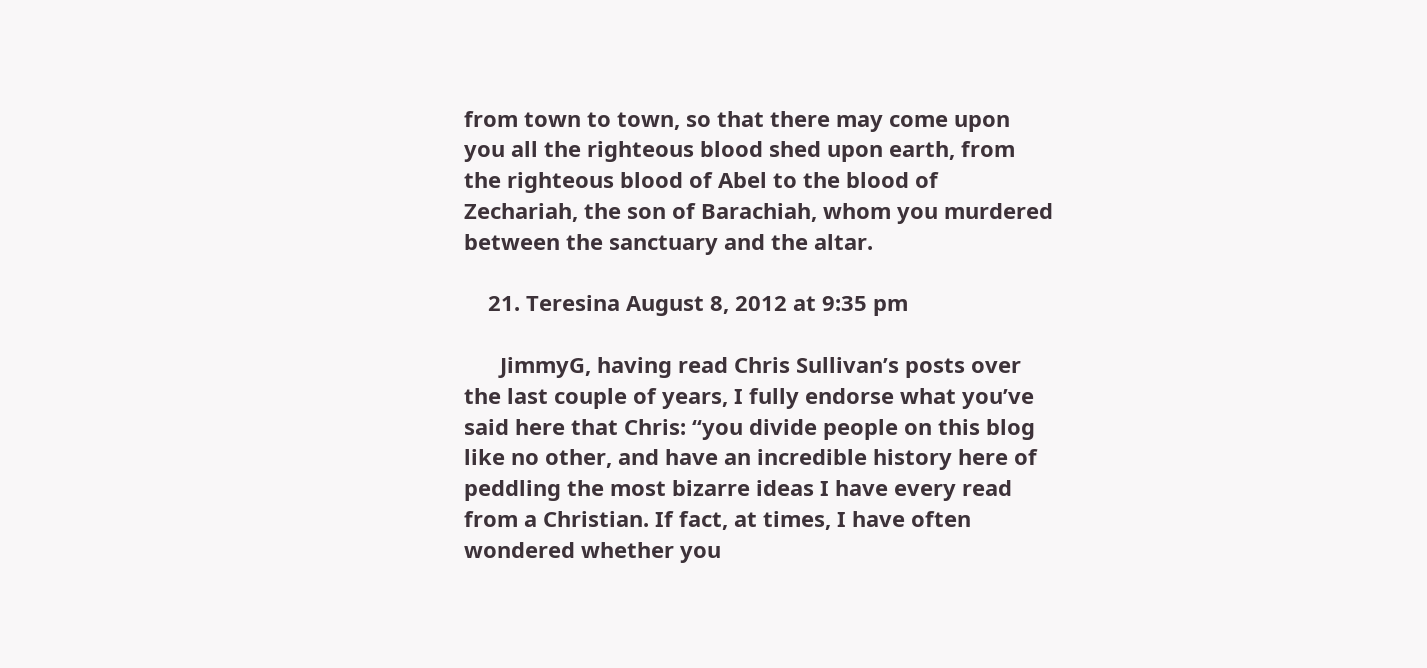from town to town, so that there may come upon you all the righteous blood shed upon earth, from the righteous blood of Abel to the blood of Zechariah, the son of Barachiah, whom you murdered between the sanctuary and the altar.

    21. Teresina August 8, 2012 at 9:35 pm

      JimmyG, having read Chris Sullivan’s posts over the last couple of years, I fully endorse what you’ve said here that Chris: “you divide people on this blog like no other, and have an incredible history here of peddling the most bizarre ideas I have every read from a Christian. If fact, at times, I have often wondered whether you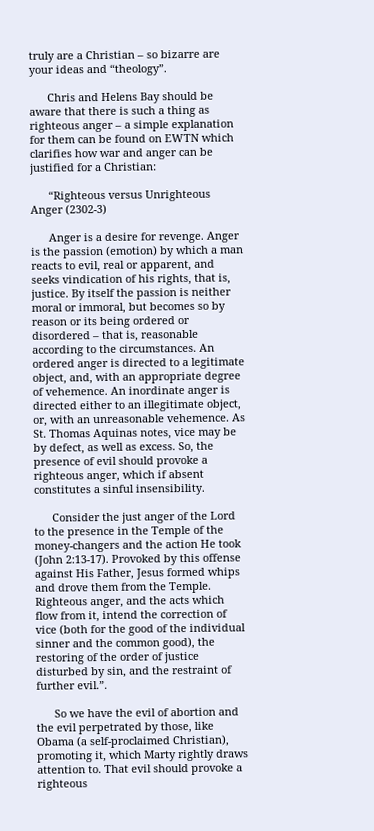truly are a Christian – so bizarre are your ideas and “theology”.

      Chris and Helens Bay should be aware that there is such a thing as righteous anger – a simple explanation for them can be found on EWTN which clarifies how war and anger can be justified for a Christian:

      “Righteous versus Unrighteous Anger (2302-3)

      Anger is a desire for revenge. Anger is the passion (emotion) by which a man reacts to evil, real or apparent, and seeks vindication of his rights, that is, justice. By itself the passion is neither moral or immoral, but becomes so by reason or its being ordered or disordered – that is, reasonable according to the circumstances. An ordered anger is directed to a legitimate object, and, with an appropriate degree of vehemence. An inordinate anger is directed either to an illegitimate object, or, with an unreasonable vehemence. As St. Thomas Aquinas notes, vice may be by defect, as well as excess. So, the presence of evil should provoke a righteous anger, which if absent constitutes a sinful insensibility.

      Consider the just anger of the Lord to the presence in the Temple of the money-changers and the action He took (John 2:13-17). Provoked by this offense against His Father, Jesus formed whips and drove them from the Temple. Righteous anger, and the acts which flow from it, intend the correction of vice (both for the good of the individual sinner and the common good), the restoring of the order of justice disturbed by sin, and the restraint of further evil.”.

      So we have the evil of abortion and the evil perpetrated by those, like Obama (a self-proclaimed Christian), promoting it, which Marty rightly draws attention to. That evil should provoke a righteous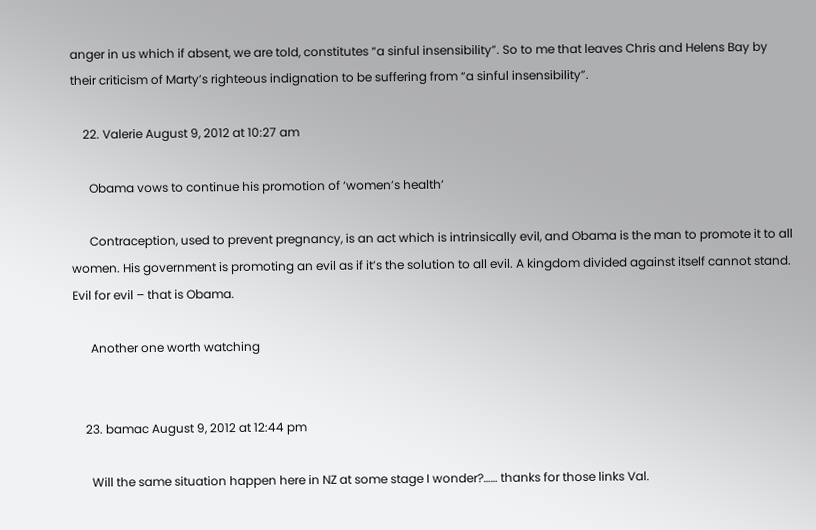anger in us which if absent, we are told, constitutes “a sinful insensibility”. So to me that leaves Chris and Helens Bay by their criticism of Marty’s righteous indignation to be suffering from “a sinful insensibility”.

    22. Valerie August 9, 2012 at 10:27 am

      Obama vows to continue his promotion of ‘women’s health’

      Contraception, used to prevent pregnancy, is an act which is intrinsically evil, and Obama is the man to promote it to all women. His government is promoting an evil as if it’s the solution to all evil. A kingdom divided against itself cannot stand. Evil for evil – that is Obama.

      Another one worth watching


    23. bamac August 9, 2012 at 12:44 pm

      Will the same situation happen here in NZ at some stage I wonder?…… thanks for those links Val.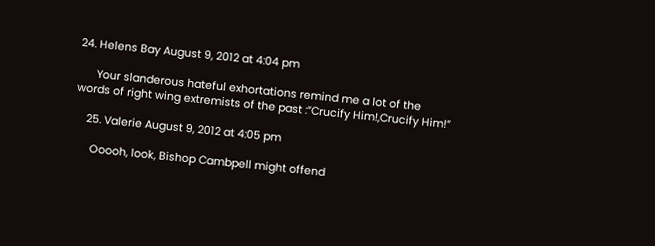24. Helens Bay August 9, 2012 at 4:04 pm

      Your slanderous hateful exhortations remind me a lot of the words of right wing extremists of the past :”Crucify Him!,Crucify Him!”

    25. Valerie August 9, 2012 at 4:05 pm

      Ooooh, look, Bishop Cambpell might offend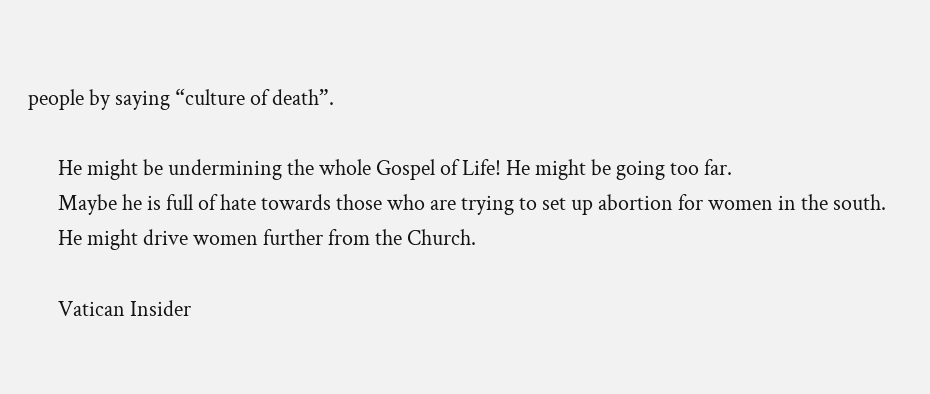people by saying “culture of death”.

      He might be undermining the whole Gospel of Life! He might be going too far.
      Maybe he is full of hate towards those who are trying to set up abortion for women in the south.
      He might drive women further from the Church.

      Vatican Insider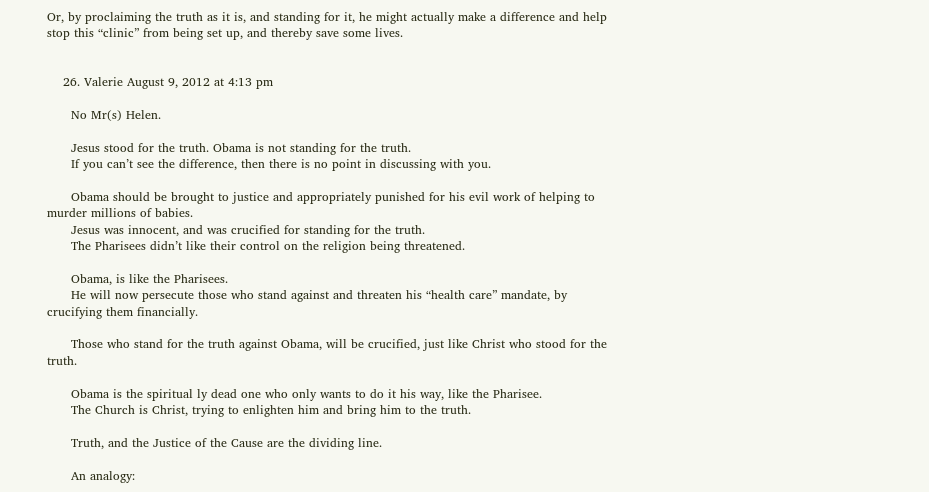Or, by proclaiming the truth as it is, and standing for it, he might actually make a difference and help stop this “clinic” from being set up, and thereby save some lives.


    26. Valerie August 9, 2012 at 4:13 pm

      No Mr(s) Helen.

      Jesus stood for the truth. Obama is not standing for the truth.
      If you can’t see the difference, then there is no point in discussing with you.

      Obama should be brought to justice and appropriately punished for his evil work of helping to murder millions of babies.
      Jesus was innocent, and was crucified for standing for the truth.
      The Pharisees didn’t like their control on the religion being threatened.

      Obama, is like the Pharisees.
      He will now persecute those who stand against and threaten his “health care” mandate, by crucifying them financially.

      Those who stand for the truth against Obama, will be crucified, just like Christ who stood for the truth.

      Obama is the spiritual ly dead one who only wants to do it his way, like the Pharisee.
      The Church is Christ, trying to enlighten him and bring him to the truth.

      Truth, and the Justice of the Cause are the dividing line.

      An analogy: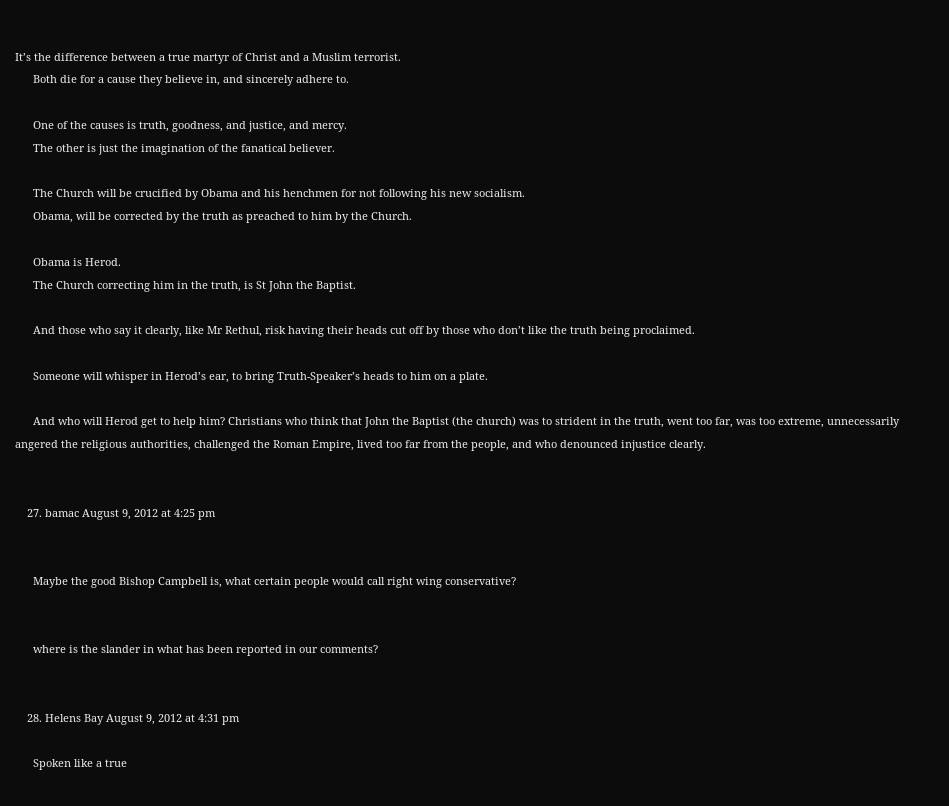It’s the difference between a true martyr of Christ and a Muslim terrorist.
      Both die for a cause they believe in, and sincerely adhere to.

      One of the causes is truth, goodness, and justice, and mercy.
      The other is just the imagination of the fanatical believer.

      The Church will be crucified by Obama and his henchmen for not following his new socialism.
      Obama, will be corrected by the truth as preached to him by the Church.

      Obama is Herod.
      The Church correcting him in the truth, is St John the Baptist.

      And those who say it clearly, like Mr Rethul, risk having their heads cut off by those who don’t like the truth being proclaimed.

      Someone will whisper in Herod’s ear, to bring Truth-Speaker’s heads to him on a plate.

      And who will Herod get to help him? Christians who think that John the Baptist (the church) was to strident in the truth, went too far, was too extreme, unnecessarily angered the religious authorities, challenged the Roman Empire, lived too far from the people, and who denounced injustice clearly.


    27. bamac August 9, 2012 at 4:25 pm


      Maybe the good Bishop Campbell is, what certain people would call right wing conservative?


      where is the slander in what has been reported in our comments?


    28. Helens Bay August 9, 2012 at 4:31 pm

      Spoken like a true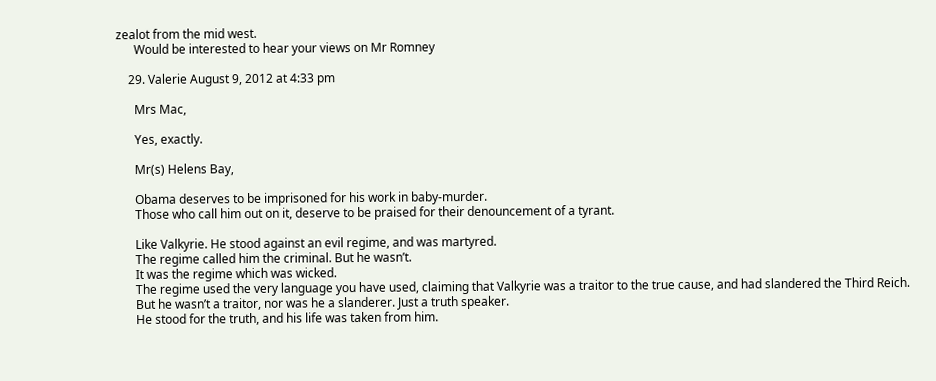zealot from the mid west.
      Would be interested to hear your views on Mr Romney

    29. Valerie August 9, 2012 at 4:33 pm

      Mrs Mac,

      Yes, exactly.

      Mr(s) Helens Bay,

      Obama deserves to be imprisoned for his work in baby-murder.
      Those who call him out on it, deserve to be praised for their denouncement of a tyrant.

      Like Valkyrie. He stood against an evil regime, and was martyred.
      The regime called him the criminal. But he wasn’t.
      It was the regime which was wicked.
      The regime used the very language you have used, claiming that Valkyrie was a traitor to the true cause, and had slandered the Third Reich.
      But he wasn’t a traitor, nor was he a slanderer. Just a truth speaker.
      He stood for the truth, and his life was taken from him.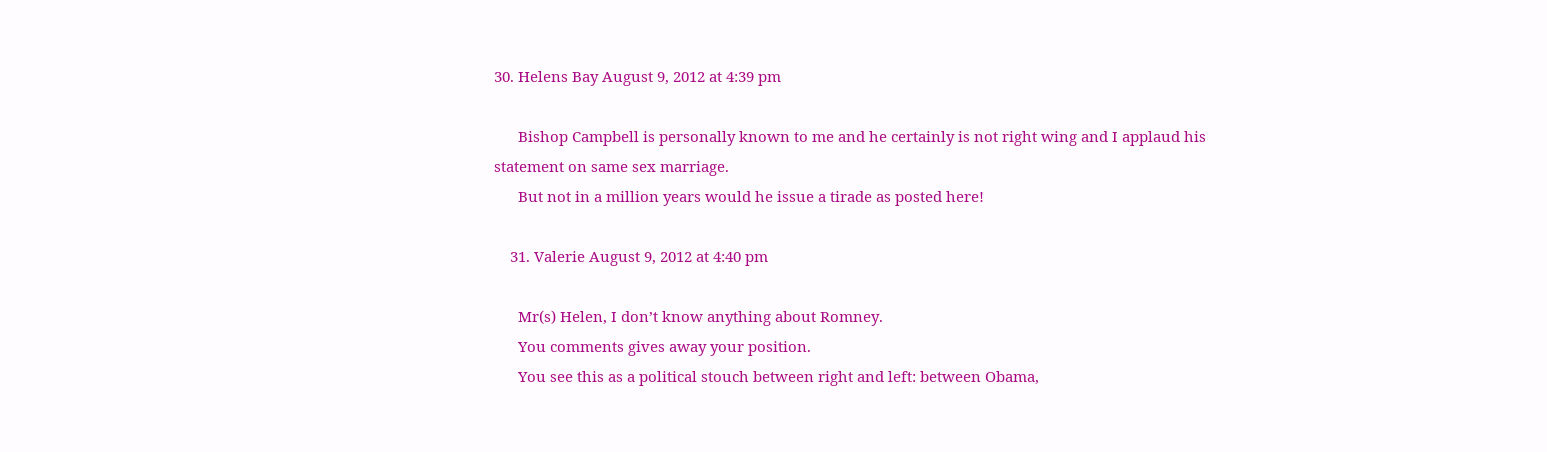30. Helens Bay August 9, 2012 at 4:39 pm

      Bishop Campbell is personally known to me and he certainly is not right wing and I applaud his statement on same sex marriage.
      But not in a million years would he issue a tirade as posted here!

    31. Valerie August 9, 2012 at 4:40 pm

      Mr(s) Helen, I don’t know anything about Romney.
      You comments gives away your position.
      You see this as a political stouch between right and left: between Obama,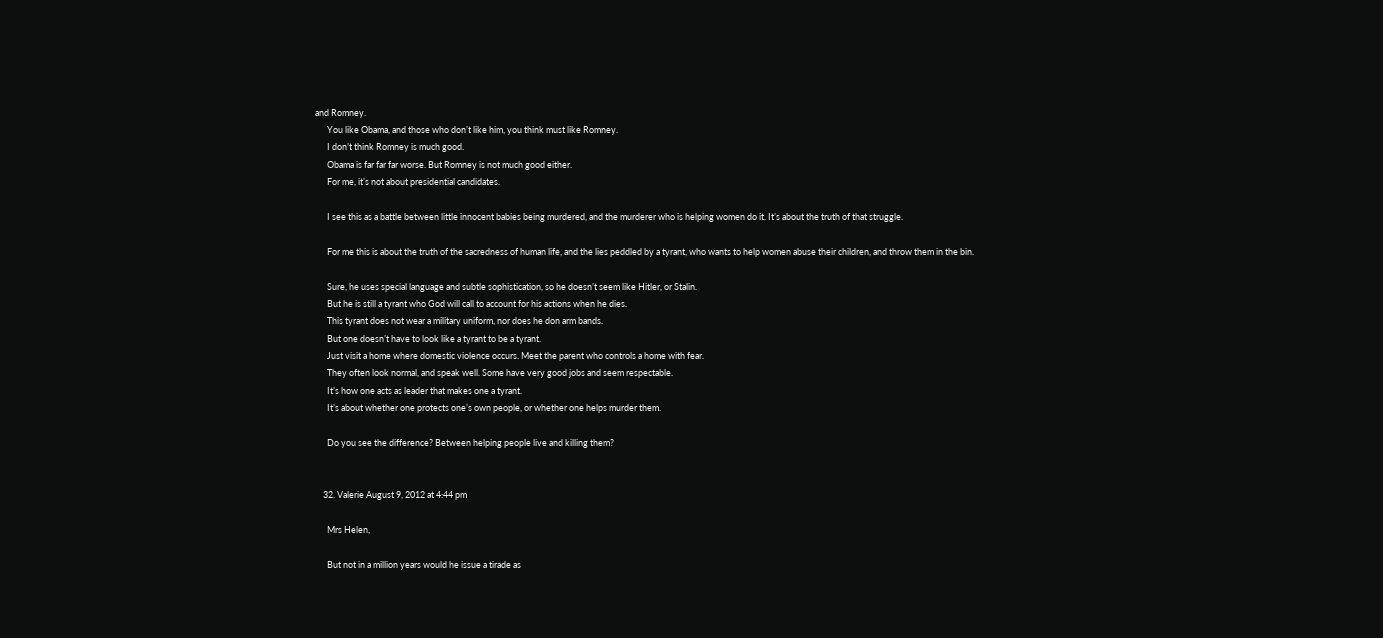and Romney.
      You like Obama, and those who don’t like him, you think must like Romney.
      I don’t think Romney is much good.
      Obama is far far far worse. But Romney is not much good either.
      For me, it’s not about presidential candidates.

      I see this as a battle between little innocent babies being murdered, and the murderer who is helping women do it. It’s about the truth of that struggle.

      For me this is about the truth of the sacredness of human life, and the lies peddled by a tyrant, who wants to help women abuse their children, and throw them in the bin.

      Sure, he uses special language and subtle sophistication, so he doesn’t seem like Hitler, or Stalin.
      But he is still a tyrant who God will call to account for his actions when he dies.
      This tyrant does not wear a military uniform, nor does he don arm bands.
      But one doesn’t have to look like a tyrant to be a tyrant.
      Just visit a home where domestic violence occurs. Meet the parent who controls a home with fear.
      They often look normal, and speak well. Some have very good jobs and seem respectable.
      It’s how one acts as leader that makes one a tyrant.
      It’s about whether one protects one’s own people, or whether one helps murder them.

      Do you see the difference? Between helping people live and killing them?


    32. Valerie August 9, 2012 at 4:44 pm

      Mrs Helen,

      But not in a million years would he issue a tirade as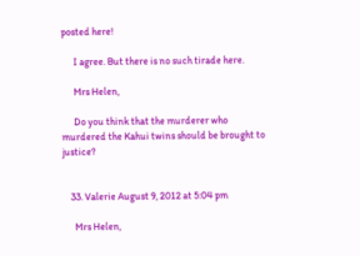posted here!

      I agree. But there is no such tirade here.

      Mrs Helen,

      Do you think that the murderer who murdered the Kahui twins should be brought to justice?


    33. Valerie August 9, 2012 at 5:04 pm

      Mrs Helen,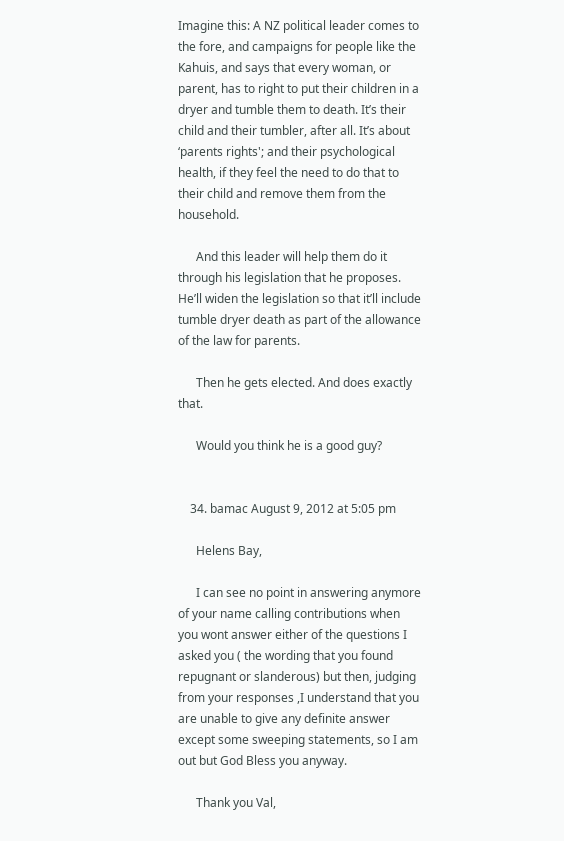Imagine this: A NZ political leader comes to the fore, and campaigns for people like the Kahuis, and says that every woman, or parent, has to right to put their children in a dryer and tumble them to death. It’s their child and their tumbler, after all. It’s about ‘parents rights'; and their psychological health, if they feel the need to do that to their child and remove them from the household.

      And this leader will help them do it through his legislation that he proposes. He’ll widen the legislation so that it’ll include tumble dryer death as part of the allowance of the law for parents.

      Then he gets elected. And does exactly that.

      Would you think he is a good guy?


    34. bamac August 9, 2012 at 5:05 pm

      Helens Bay,

      I can see no point in answering anymore of your name calling contributions when you wont answer either of the questions I asked you ( the wording that you found repugnant or slanderous) but then, judging from your responses ,I understand that you are unable to give any definite answer except some sweeping statements, so I am out but God Bless you anyway.

      Thank you Val,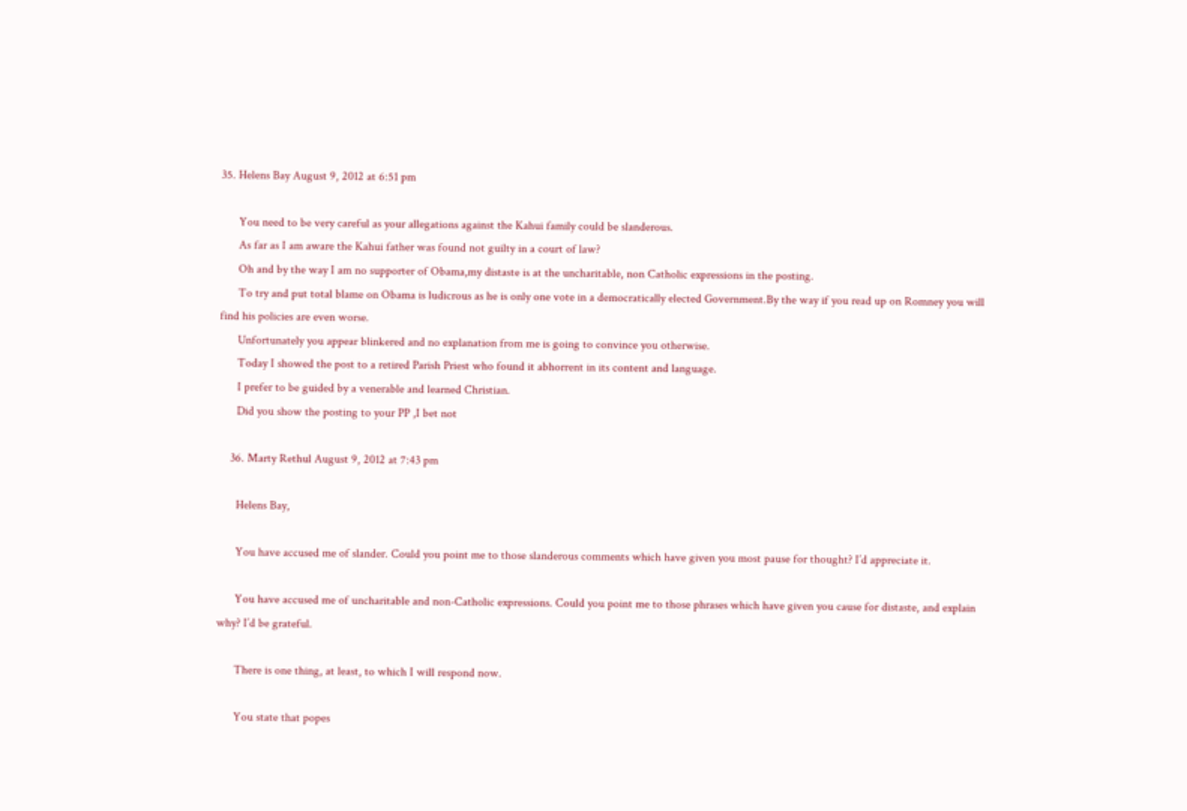35. Helens Bay August 9, 2012 at 6:51 pm

      You need to be very careful as your allegations against the Kahui family could be slanderous.
      As far as I am aware the Kahui father was found not guilty in a court of law?
      Oh and by the way I am no supporter of Obama,my distaste is at the uncharitable, non Catholic expressions in the posting.
      To try and put total blame on Obama is ludicrous as he is only one vote in a democratically elected Government.By the way if you read up on Romney you will find his policies are even worse.
      Unfortunately you appear blinkered and no explanation from me is going to convince you otherwise.
      Today I showed the post to a retired Parish Priest who found it abhorrent in its content and language.
      I prefer to be guided by a venerable and learned Christian.
      Did you show the posting to your PP ,I bet not

    36. Marty Rethul August 9, 2012 at 7:43 pm

      Helens Bay,

      You have accused me of slander. Could you point me to those slanderous comments which have given you most pause for thought? I’d appreciate it.

      You have accused me of uncharitable and non-Catholic expressions. Could you point me to those phrases which have given you cause for distaste, and explain why? I’d be grateful.

      There is one thing, at least, to which I will respond now.

      You state that popes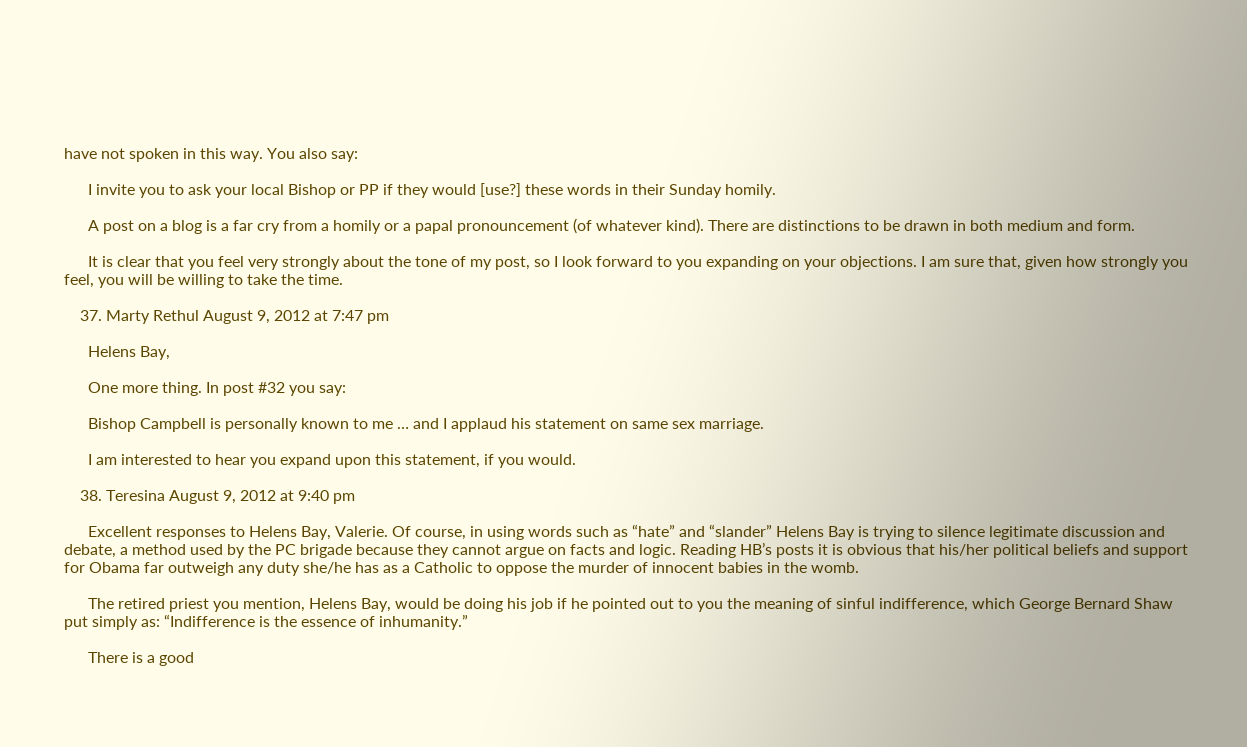have not spoken in this way. You also say:

      I invite you to ask your local Bishop or PP if they would [use?] these words in their Sunday homily.

      A post on a blog is a far cry from a homily or a papal pronouncement (of whatever kind). There are distinctions to be drawn in both medium and form.

      It is clear that you feel very strongly about the tone of my post, so I look forward to you expanding on your objections. I am sure that, given how strongly you feel, you will be willing to take the time.

    37. Marty Rethul August 9, 2012 at 7:47 pm

      Helens Bay,

      One more thing. In post #32 you say:

      Bishop Campbell is personally known to me … and I applaud his statement on same sex marriage.

      I am interested to hear you expand upon this statement, if you would.

    38. Teresina August 9, 2012 at 9:40 pm

      Excellent responses to Helens Bay, Valerie. Of course, in using words such as “hate” and “slander” Helens Bay is trying to silence legitimate discussion and debate, a method used by the PC brigade because they cannot argue on facts and logic. Reading HB’s posts it is obvious that his/her political beliefs and support for Obama far outweigh any duty she/he has as a Catholic to oppose the murder of innocent babies in the womb.

      The retired priest you mention, Helens Bay, would be doing his job if he pointed out to you the meaning of sinful indifference, which George Bernard Shaw put simply as: “Indifference is the essence of inhumanity.”

      There is a good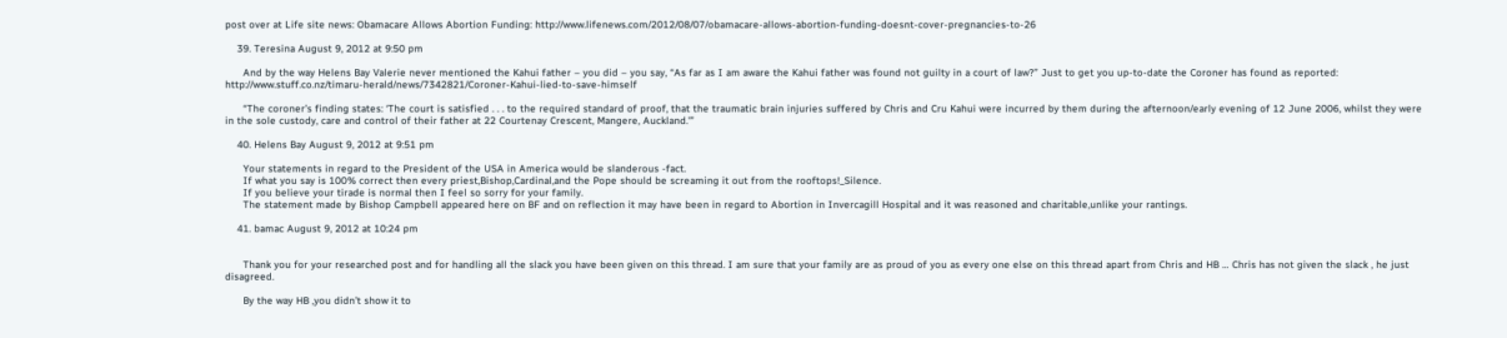post over at Life site news: Obamacare Allows Abortion Funding: http://www.lifenews.com/2012/08/07/obamacare-allows-abortion-funding-doesnt-cover-pregnancies-to-26

    39. Teresina August 9, 2012 at 9:50 pm

      And by the way Helens Bay Valerie never mentioned the Kahui father – you did – you say, “As far as I am aware the Kahui father was found not guilty in a court of law?” Just to get you up-to-date the Coroner has found as reported: http://www.stuff.co.nz/timaru-herald/news/7342821/Coroner-Kahui-lied-to-save-himself

      “The coroner’s finding states: ‘The court is satisfied . . . to the required standard of proof, that the traumatic brain injuries suffered by Chris and Cru Kahui were incurred by them during the afternoon/early evening of 12 June 2006, whilst they were in the sole custody, care and control of their father at 22 Courtenay Crescent, Mangere, Auckland.'”

    40. Helens Bay August 9, 2012 at 9:51 pm

      Your statements in regard to the President of the USA in America would be slanderous -fact.
      If what you say is 100% correct then every priest,Bishop,Cardinal,and the Pope should be screaming it out from the rooftops!_Silence.
      If you believe your tirade is normal then I feel so sorry for your family.
      The statement made by Bishop Campbell appeared here on BF and on reflection it may have been in regard to Abortion in Invercagill Hospital and it was reasoned and charitable,unlike your rantings.

    41. bamac August 9, 2012 at 10:24 pm


      Thank you for your researched post and for handling all the slack you have been given on this thread. I am sure that your family are as proud of you as every one else on this thread apart from Chris and HB … Chris has not given the slack , he just disagreed.

      By the way HB ,you didn’t show it to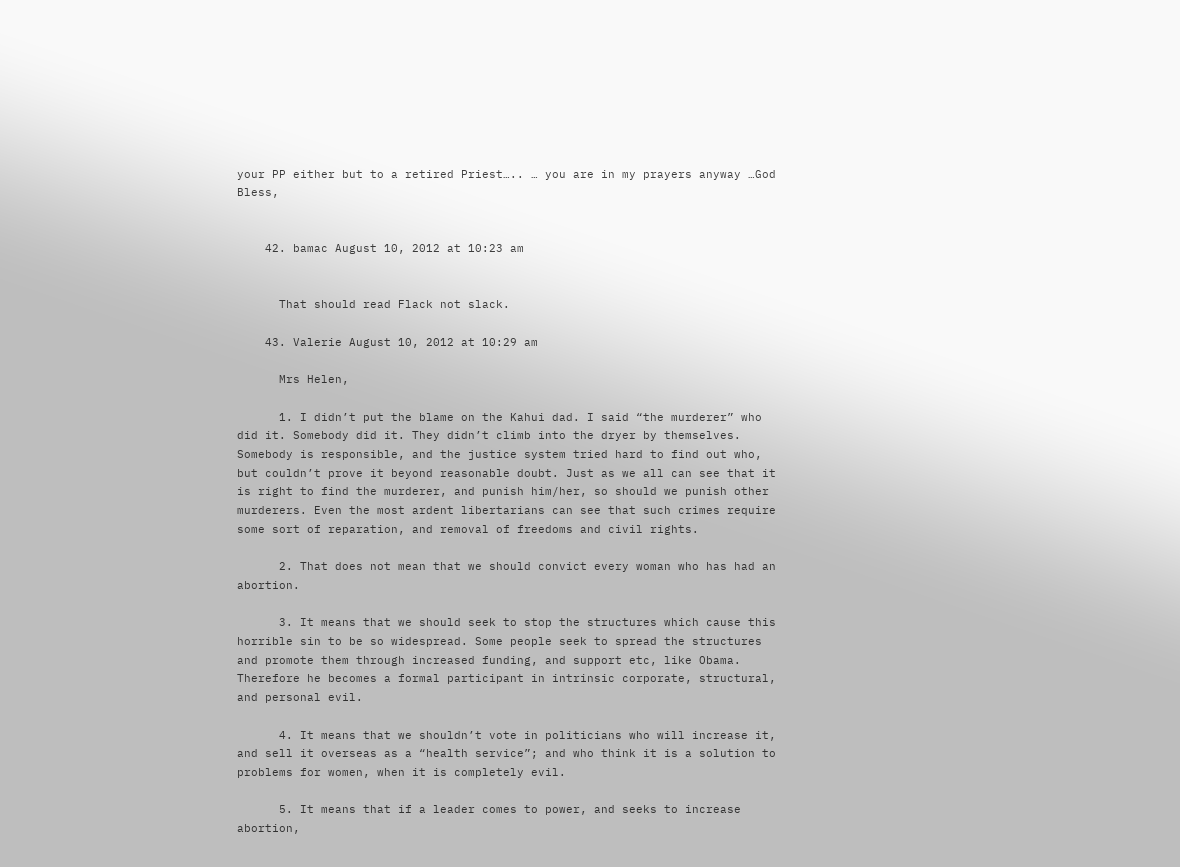your PP either but to a retired Priest….. … you are in my prayers anyway …God Bless,


    42. bamac August 10, 2012 at 10:23 am


      That should read Flack not slack.

    43. Valerie August 10, 2012 at 10:29 am

      Mrs Helen,

      1. I didn’t put the blame on the Kahui dad. I said “the murderer” who did it. Somebody did it. They didn’t climb into the dryer by themselves. Somebody is responsible, and the justice system tried hard to find out who, but couldn’t prove it beyond reasonable doubt. Just as we all can see that it is right to find the murderer, and punish him/her, so should we punish other murderers. Even the most ardent libertarians can see that such crimes require some sort of reparation, and removal of freedoms and civil rights.

      2. That does not mean that we should convict every woman who has had an abortion.

      3. It means that we should seek to stop the structures which cause this horrible sin to be so widespread. Some people seek to spread the structures and promote them through increased funding, and support etc, like Obama. Therefore he becomes a formal participant in intrinsic corporate, structural, and personal evil.

      4. It means that we shouldn’t vote in politicians who will increase it, and sell it overseas as a “health service”; and who think it is a solution to problems for women, when it is completely evil.

      5. It means that if a leader comes to power, and seeks to increase abortion,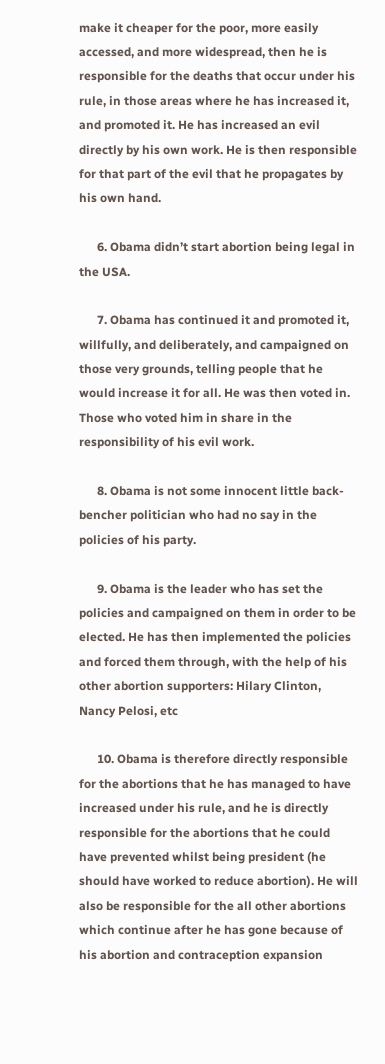make it cheaper for the poor, more easily accessed, and more widespread, then he is responsible for the deaths that occur under his rule, in those areas where he has increased it, and promoted it. He has increased an evil directly by his own work. He is then responsible for that part of the evil that he propagates by his own hand.

      6. Obama didn’t start abortion being legal in the USA.

      7. Obama has continued it and promoted it, willfully, and deliberately, and campaigned on those very grounds, telling people that he would increase it for all. He was then voted in. Those who voted him in share in the responsibility of his evil work.

      8. Obama is not some innocent little back-bencher politician who had no say in the policies of his party.

      9. Obama is the leader who has set the policies and campaigned on them in order to be elected. He has then implemented the policies and forced them through, with the help of his other abortion supporters: Hilary Clinton, Nancy Pelosi, etc

      10. Obama is therefore directly responsible for the abortions that he has managed to have increased under his rule, and he is directly responsible for the abortions that he could have prevented whilst being president (he should have worked to reduce abortion). He will also be responsible for the all other abortions which continue after he has gone because of his abortion and contraception expansion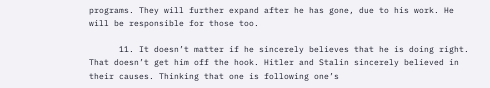programs. They will further expand after he has gone, due to his work. He will be responsible for those too.

      11. It doesn’t matter if he sincerely believes that he is doing right. That doesn’t get him off the hook. Hitler and Stalin sincerely believed in their causes. Thinking that one is following one’s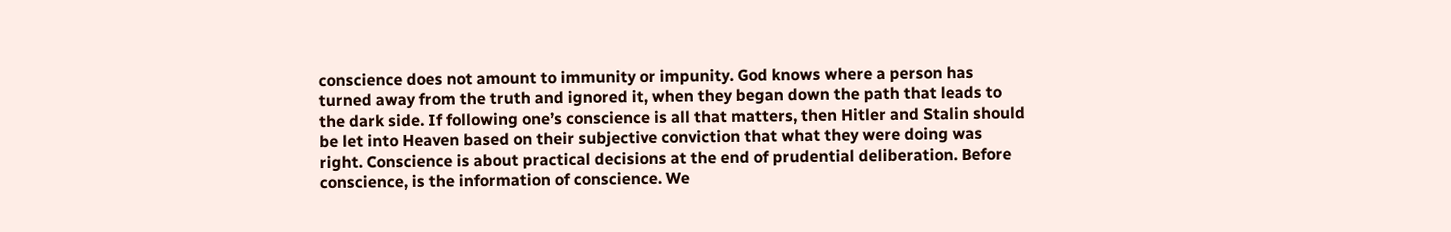conscience does not amount to immunity or impunity. God knows where a person has turned away from the truth and ignored it, when they began down the path that leads to the dark side. If following one’s conscience is all that matters, then Hitler and Stalin should be let into Heaven based on their subjective conviction that what they were doing was right. Conscience is about practical decisions at the end of prudential deliberation. Before conscience, is the information of conscience. We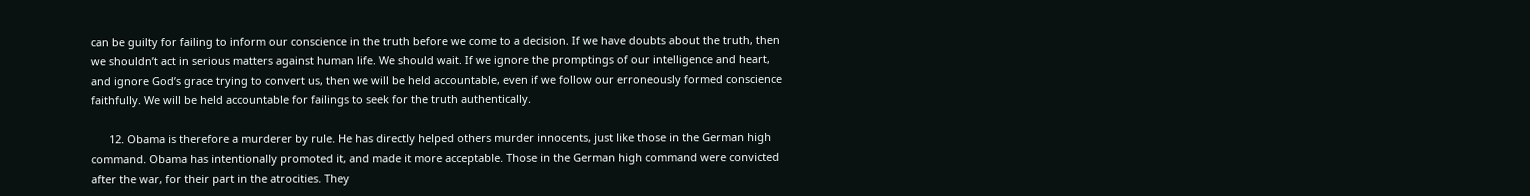can be guilty for failing to inform our conscience in the truth before we come to a decision. If we have doubts about the truth, then we shouldn’t act in serious matters against human life. We should wait. If we ignore the promptings of our intelligence and heart, and ignore God’s grace trying to convert us, then we will be held accountable, even if we follow our erroneously formed conscience faithfully. We will be held accountable for failings to seek for the truth authentically.

      12. Obama is therefore a murderer by rule. He has directly helped others murder innocents, just like those in the German high command. Obama has intentionally promoted it, and made it more acceptable. Those in the German high command were convicted after the war, for their part in the atrocities. They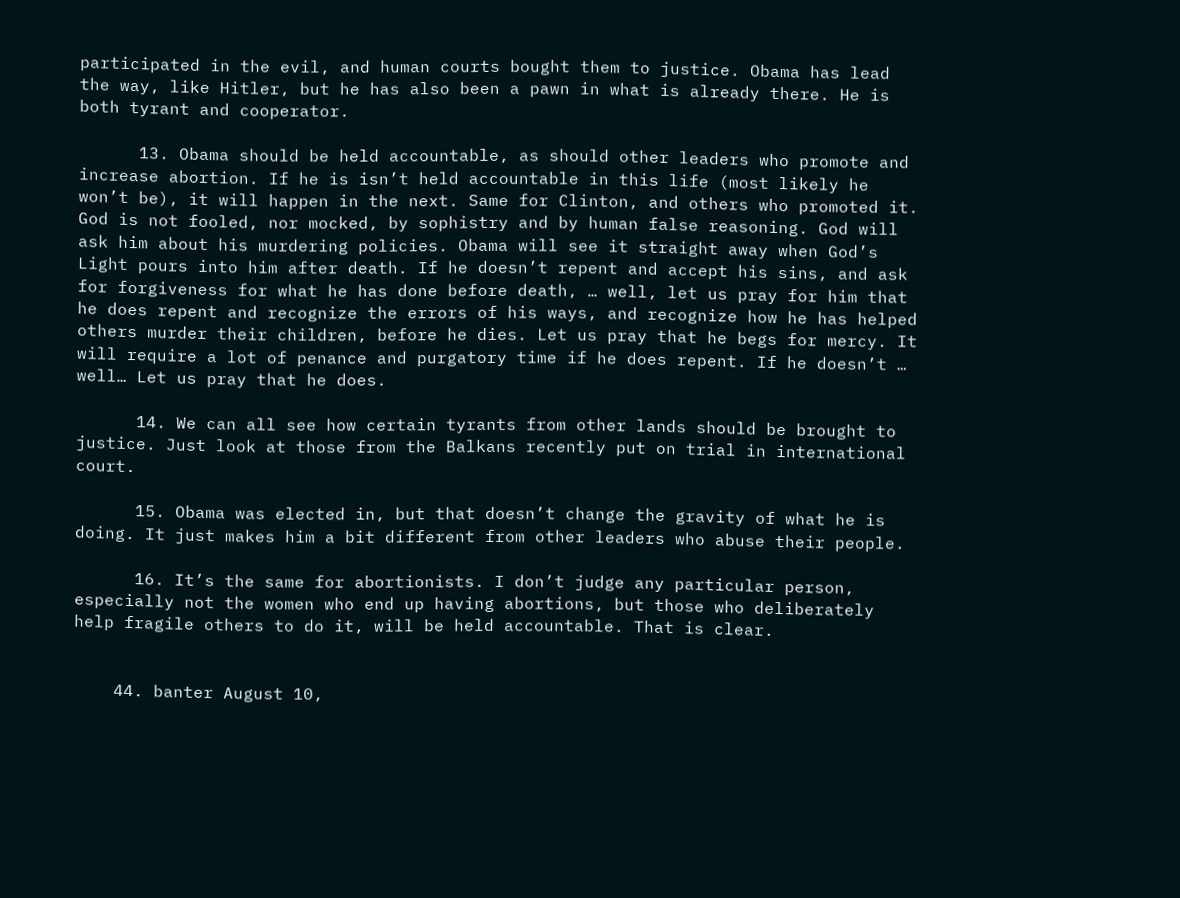participated in the evil, and human courts bought them to justice. Obama has lead the way, like Hitler, but he has also been a pawn in what is already there. He is both tyrant and cooperator.

      13. Obama should be held accountable, as should other leaders who promote and increase abortion. If he is isn’t held accountable in this life (most likely he won’t be), it will happen in the next. Same for Clinton, and others who promoted it. God is not fooled, nor mocked, by sophistry and by human false reasoning. God will ask him about his murdering policies. Obama will see it straight away when God’s Light pours into him after death. If he doesn’t repent and accept his sins, and ask for forgiveness for what he has done before death, … well, let us pray for him that he does repent and recognize the errors of his ways, and recognize how he has helped others murder their children, before he dies. Let us pray that he begs for mercy. It will require a lot of penance and purgatory time if he does repent. If he doesn’t … well… Let us pray that he does.

      14. We can all see how certain tyrants from other lands should be brought to justice. Just look at those from the Balkans recently put on trial in international court.

      15. Obama was elected in, but that doesn’t change the gravity of what he is doing. It just makes him a bit different from other leaders who abuse their people.

      16. It’s the same for abortionists. I don’t judge any particular person, especially not the women who end up having abortions, but those who deliberately help fragile others to do it, will be held accountable. That is clear.


    44. banter August 10,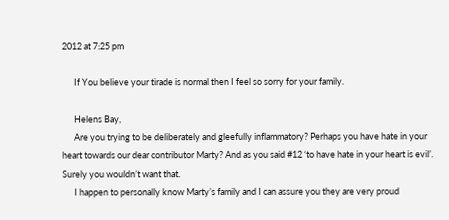2012 at 7:25 pm

      If You believe your tirade is normal then I feel so sorry for your family.

      Helens Bay,
      Are you trying to be deliberately and gleefully inflammatory? Perhaps you have hate in your heart towards our dear contributor Marty? And as you said #12 ‘to have hate in your heart is evil’. Surely you wouldn’t want that.
      I happen to personally know Marty’s family and I can assure you they are very proud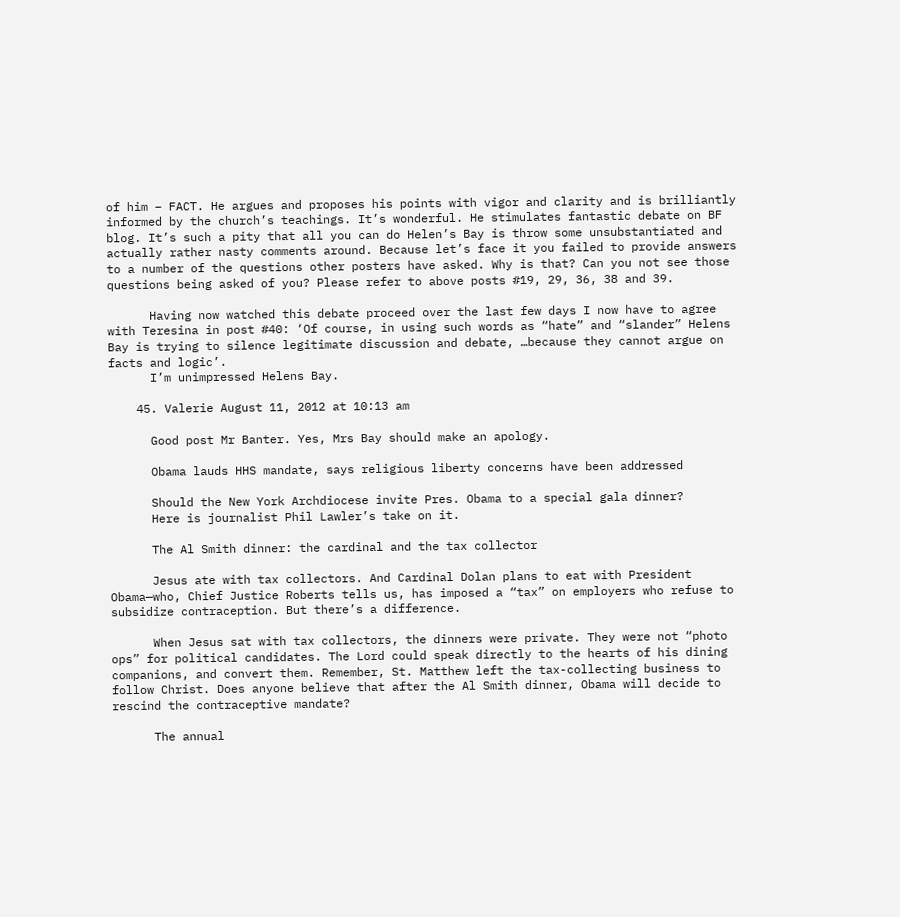of him – FACT. He argues and proposes his points with vigor and clarity and is brilliantly informed by the church’s teachings. It’s wonderful. He stimulates fantastic debate on BF blog. It’s such a pity that all you can do Helen’s Bay is throw some unsubstantiated and actually rather nasty comments around. Because let’s face it you failed to provide answers to a number of the questions other posters have asked. Why is that? Can you not see those questions being asked of you? Please refer to above posts #19, 29, 36, 38 and 39.

      Having now watched this debate proceed over the last few days I now have to agree with Teresina in post #40: ‘Of course, in using such words as “hate” and “slander” Helens Bay is trying to silence legitimate discussion and debate, …because they cannot argue on facts and logic’.
      I’m unimpressed Helens Bay.

    45. Valerie August 11, 2012 at 10:13 am

      Good post Mr Banter. Yes, Mrs Bay should make an apology.

      Obama lauds HHS mandate, says religious liberty concerns have been addressed

      Should the New York Archdiocese invite Pres. Obama to a special gala dinner?
      Here is journalist Phil Lawler’s take on it.

      The Al Smith dinner: the cardinal and the tax collector

      Jesus ate with tax collectors. And Cardinal Dolan plans to eat with President Obama—who, Chief Justice Roberts tells us, has imposed a “tax” on employers who refuse to subsidize contraception. But there’s a difference.

      When Jesus sat with tax collectors, the dinners were private. They were not “photo ops” for political candidates. The Lord could speak directly to the hearts of his dining companions, and convert them. Remember, St. Matthew left the tax-collecting business to follow Christ. Does anyone believe that after the Al Smith dinner, Obama will decide to rescind the contraceptive mandate?

      The annual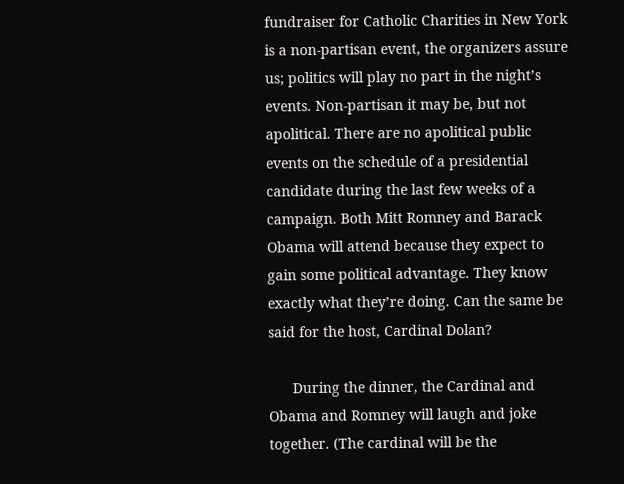fundraiser for Catholic Charities in New York is a non-partisan event, the organizers assure us; politics will play no part in the night’s events. Non-partisan it may be, but not apolitical. There are no apolitical public events on the schedule of a presidential candidate during the last few weeks of a campaign. Both Mitt Romney and Barack Obama will attend because they expect to gain some political advantage. They know exactly what they’re doing. Can the same be said for the host, Cardinal Dolan?

      During the dinner, the Cardinal and Obama and Romney will laugh and joke together. (The cardinal will be the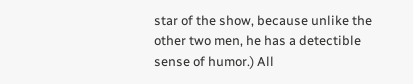star of the show, because unlike the other two men, he has a detectible sense of humor.) All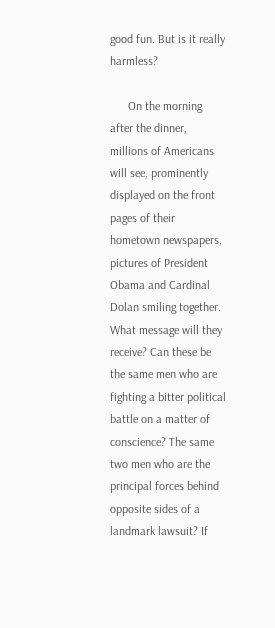good fun. But is it really harmless?

      On the morning after the dinner, millions of Americans will see, prominently displayed on the front pages of their hometown newspapers, pictures of President Obama and Cardinal Dolan smiling together. What message will they receive? Can these be the same men who are fighting a bitter political battle on a matter of conscience? The same two men who are the principal forces behind opposite sides of a landmark lawsuit? If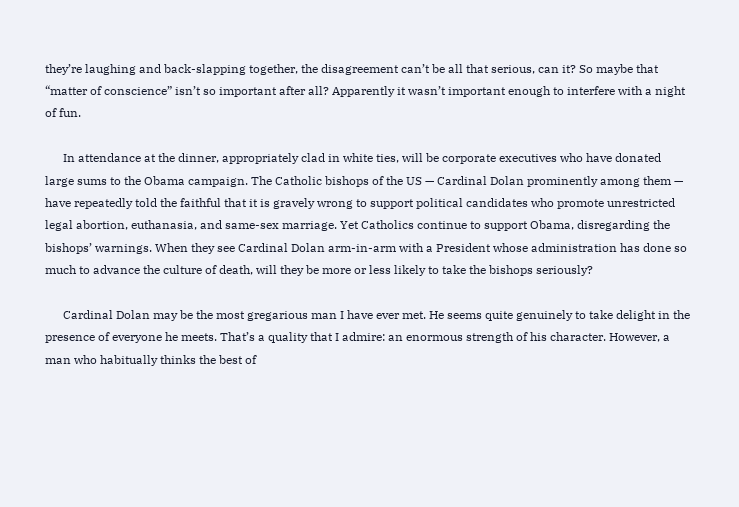they’re laughing and back-slapping together, the disagreement can’t be all that serious, can it? So maybe that “matter of conscience” isn’t so important after all? Apparently it wasn’t important enough to interfere with a night of fun.

      In attendance at the dinner, appropriately clad in white ties, will be corporate executives who have donated large sums to the Obama campaign. The Catholic bishops of the US — Cardinal Dolan prominently among them — have repeatedly told the faithful that it is gravely wrong to support political candidates who promote unrestricted legal abortion, euthanasia, and same-sex marriage. Yet Catholics continue to support Obama, disregarding the bishops’ warnings. When they see Cardinal Dolan arm-in-arm with a President whose administration has done so much to advance the culture of death, will they be more or less likely to take the bishops seriously?

      Cardinal Dolan may be the most gregarious man I have ever met. He seems quite genuinely to take delight in the presence of everyone he meets. That’s a quality that I admire: an enormous strength of his character. However, a man who habitually thinks the best of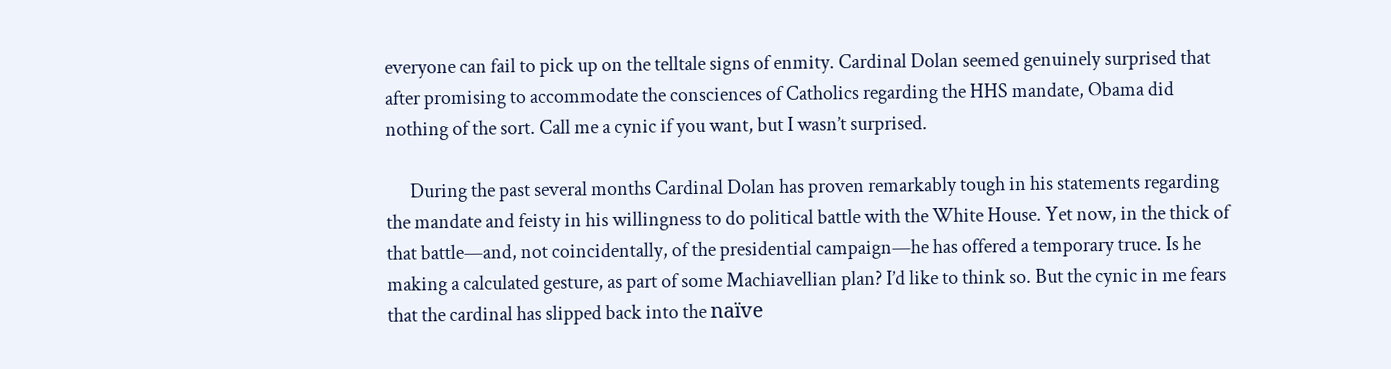everyone can fail to pick up on the telltale signs of enmity. Cardinal Dolan seemed genuinely surprised that after promising to accommodate the consciences of Catholics regarding the HHS mandate, Obama did nothing of the sort. Call me a cynic if you want, but I wasn’t surprised.

      During the past several months Cardinal Dolan has proven remarkably tough in his statements regarding the mandate and feisty in his willingness to do political battle with the White House. Yet now, in the thick of that battle—and, not coincidentally, of the presidential campaign—he has offered a temporary truce. Is he making a calculated gesture, as part of some Machiavellian plan? I’d like to think so. But the cynic in me fears that the cardinal has slipped back into the naïve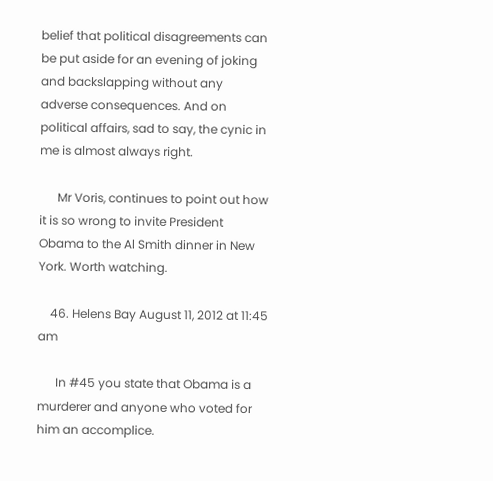belief that political disagreements can be put aside for an evening of joking and backslapping without any adverse consequences. And on political affairs, sad to say, the cynic in me is almost always right.

      Mr Voris, continues to point out how it is so wrong to invite President Obama to the Al Smith dinner in New York. Worth watching.

    46. Helens Bay August 11, 2012 at 11:45 am

      In #45 you state that Obama is a murderer and anyone who voted for him an accomplice.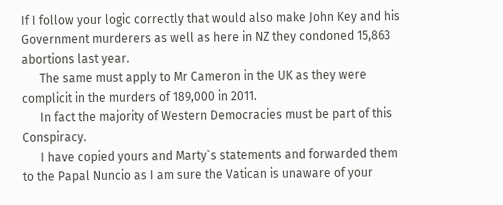If I follow your logic correctly that would also make John Key and his Government murderers as well as here in NZ they condoned 15,863 abortions last year.
      The same must apply to Mr Cameron in the UK as they were complicit in the murders of 189,000 in 2011.
      In fact the majority of Western Democracies must be part of this Conspiracy.
      I have copied yours and Marty`s statements and forwarded them to the Papal Nuncio as I am sure the Vatican is unaware of your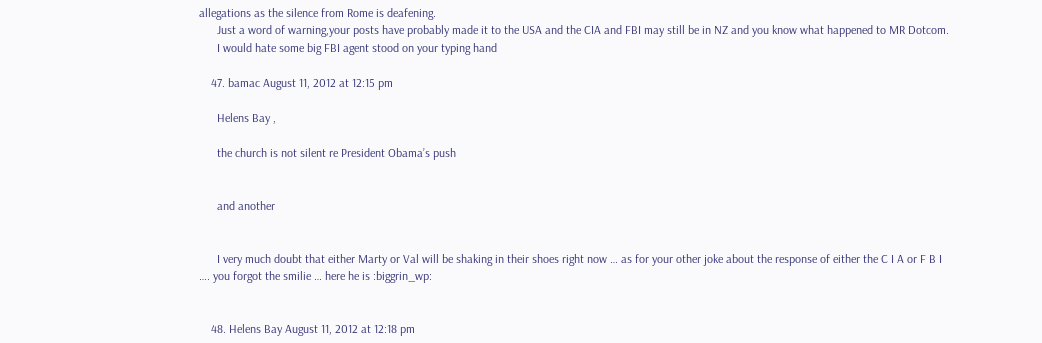allegations as the silence from Rome is deafening.
      Just a word of warning,your posts have probably made it to the USA and the CIA and FBI may still be in NZ and you know what happened to MR Dotcom.
      I would hate some big FBI agent stood on your typing hand

    47. bamac August 11, 2012 at 12:15 pm

      Helens Bay ,

      the church is not silent re President Obama’s push


      and another


      I very much doubt that either Marty or Val will be shaking in their shoes right now … as for your other joke about the response of either the C I A or F B I …. you forgot the smilie … here he is :biggrin_wp:


    48. Helens Bay August 11, 2012 at 12:18 pm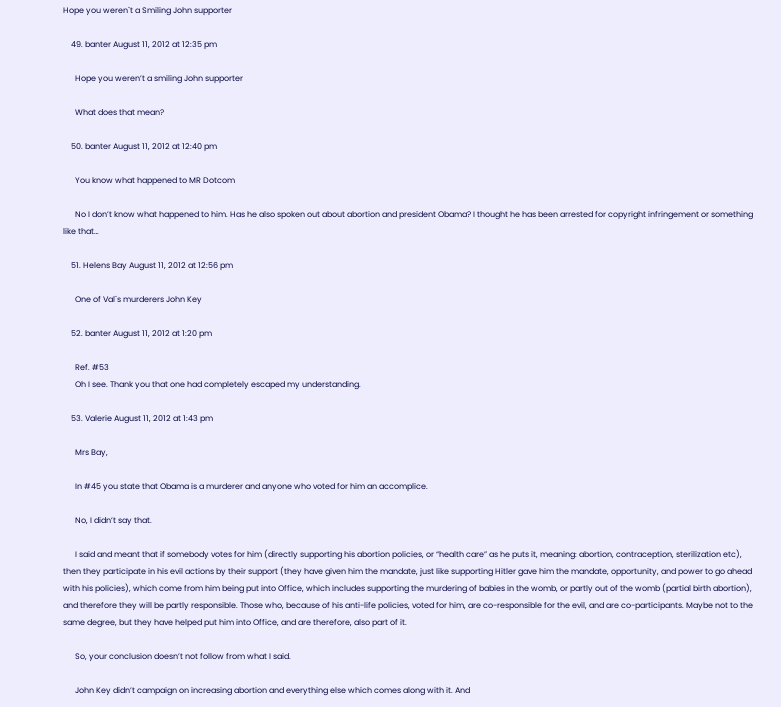Hope you weren`t a Smiling John supporter

    49. banter August 11, 2012 at 12:35 pm

      Hope you weren’t a smiling John supporter

      What does that mean?

    50. banter August 11, 2012 at 12:40 pm

      You know what happened to MR Dotcom

      No I don’t know what happened to him. Has he also spoken out about abortion and president Obama? I thought he has been arrested for copyright infringement or something like that…

    51. Helens Bay August 11, 2012 at 12:56 pm

      One of Val`s murderers John Key

    52. banter August 11, 2012 at 1:20 pm

      Ref. #53
      Oh I see. Thank you that one had completely escaped my understanding.

    53. Valerie August 11, 2012 at 1:43 pm

      Mrs Bay,

      In #45 you state that Obama is a murderer and anyone who voted for him an accomplice.

      No, I didn’t say that.

      I said and meant that if somebody votes for him (directly supporting his abortion policies, or “health care” as he puts it, meaning: abortion, contraception, sterilization etc), then they participate in his evil actions by their support (they have given him the mandate, just like supporting Hitler gave him the mandate, opportunity, and power to go ahead with his policies), which come from him being put into Office, which includes supporting the murdering of babies in the womb, or partly out of the womb (partial birth abortion), and therefore they will be partly responsible. Those who, because of his anti-life policies, voted for him, are co-responsible for the evil, and are co-participants. Maybe not to the same degree, but they have helped put him into Office, and are therefore, also part of it.

      So, your conclusion doesn’t not follow from what I said.

      John Key didn’t campaign on increasing abortion and everything else which comes along with it. And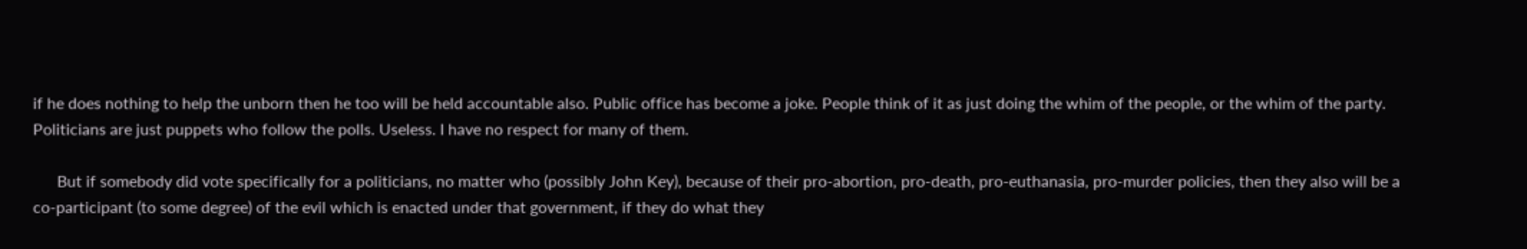if he does nothing to help the unborn then he too will be held accountable also. Public office has become a joke. People think of it as just doing the whim of the people, or the whim of the party. Politicians are just puppets who follow the polls. Useless. I have no respect for many of them.

      But if somebody did vote specifically for a politicians, no matter who (possibly John Key), because of their pro-abortion, pro-death, pro-euthanasia, pro-murder policies, then they also will be a co-participant (to some degree) of the evil which is enacted under that government, if they do what they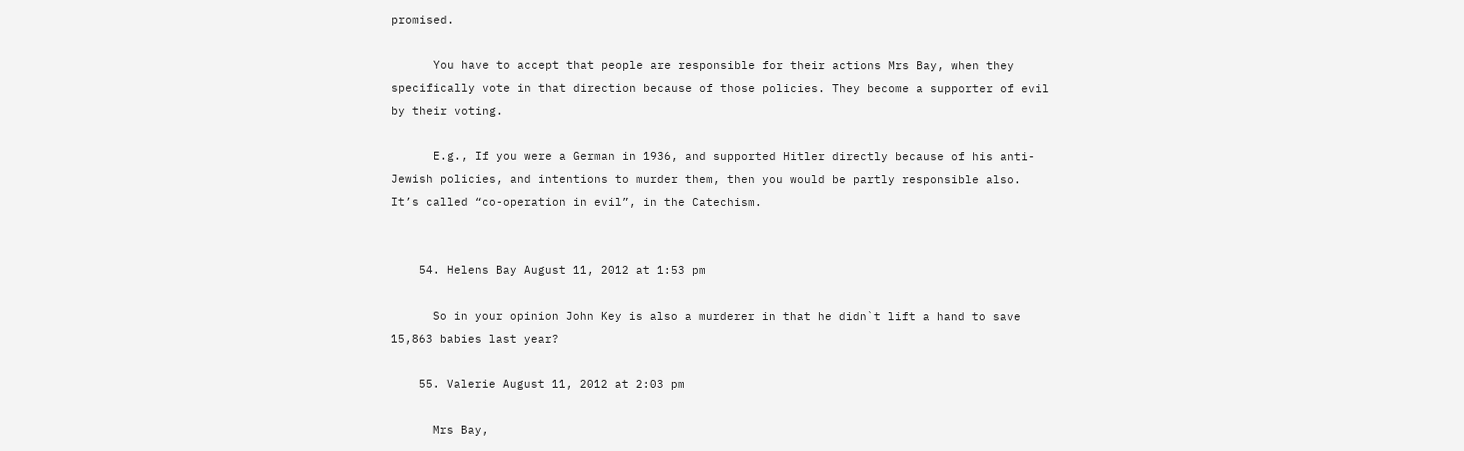promised.

      You have to accept that people are responsible for their actions Mrs Bay, when they specifically vote in that direction because of those policies. They become a supporter of evil by their voting.

      E.g., If you were a German in 1936, and supported Hitler directly because of his anti-Jewish policies, and intentions to murder them, then you would be partly responsible also. It’s called “co-operation in evil”, in the Catechism.


    54. Helens Bay August 11, 2012 at 1:53 pm

      So in your opinion John Key is also a murderer in that he didn`t lift a hand to save 15,863 babies last year?

    55. Valerie August 11, 2012 at 2:03 pm

      Mrs Bay,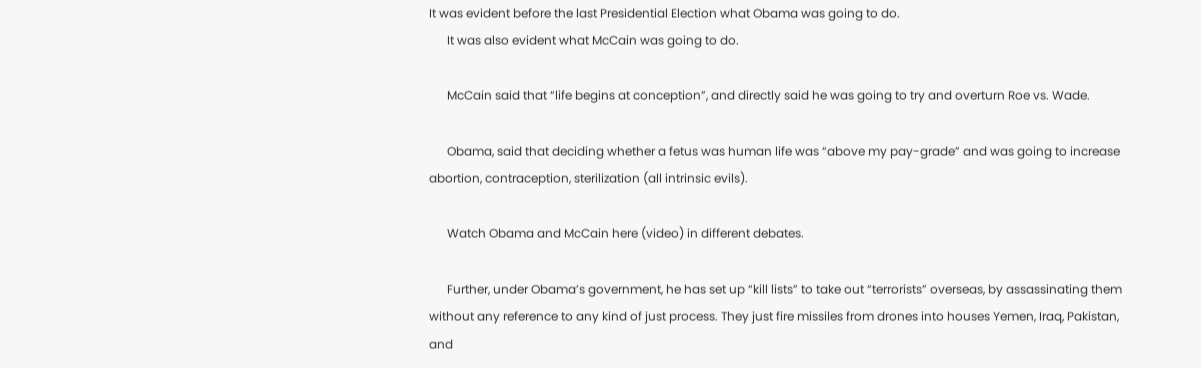It was evident before the last Presidential Election what Obama was going to do.
      It was also evident what McCain was going to do.

      McCain said that “life begins at conception”, and directly said he was going to try and overturn Roe vs. Wade.

      Obama, said that deciding whether a fetus was human life was “above my pay-grade” and was going to increase abortion, contraception, sterilization (all intrinsic evils).

      Watch Obama and McCain here (video) in different debates.

      Further, under Obama’s government, he has set up “kill lists” to take out “terrorists” overseas, by assassinating them without any reference to any kind of just process. They just fire missiles from drones into houses Yemen, Iraq, Pakistan, and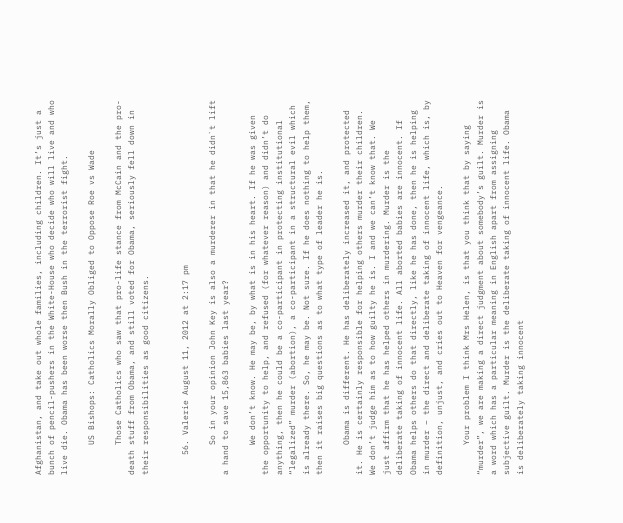Afghanistan, and take out whole families, including children. It’s just a bunch of pencil-pushers in the White-House who decide who will live and who live die. Obama has been worse then Bush in the terrorist fight.

      US Bishops: Catholics Morally Obliged to Oppose Roe vs Wade

      Those Catholics who saw that pro-life stance from McCain and the pro-death stuff from Obama, and still voted for Obama, seriously fell down in their responsibilities as good citizens.


    56. Valerie August 11, 2012 at 2:17 pm

      So in your opinion John Key is also a murderer in that he didn`t lift a hand to save 15,863 babies last year?

      We don’t know. He may be, by what is in his heart. If he was given the opportunity to help, and refused (for whatever reason) and didn’t do anything, then he could be a co-participant in protecting institutional “legalized” murder (abortion), a co-participant in a structural evil which is already there. So, he may be. Not sure. If he does nothing to help them, then it raises big questions as to what type of leader he is.

      Obama is different. He has deliberately increased it, and protected it. He is certainly responsible for helping others murder their children. We don’t judge him as to how guilty he is. I and we can’t know that. We just affirm that he has helped others in murdering. Murder is the deliberate taking of innocent life. All aborted babies are innocent. If Obama helps others do that directly, like he has done, then he is helping in murder – the direct and deliberate taking of innocent life, which is, by definition, unjust, and cries out to Heaven for vengeance.

      Your problem I think Mrs Helen, is that you think that by saying “murder”, we are making a direct judgment about somebody’s guilt. Murder is a word which has a particular meaning in English apart from assigning subjective guilt. Murder is the deliberate taking of innocent life. Obama is deliberately taking innocent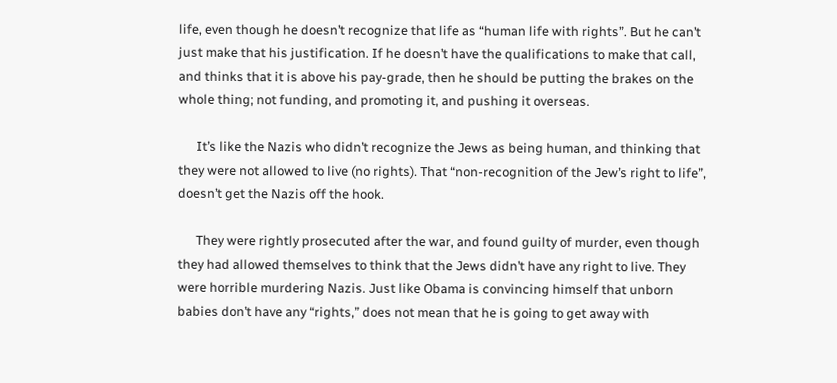life, even though he doesn’t recognize that life as “human life with rights”. But he can’t just make that his justification. If he doesn’t have the qualifications to make that call, and thinks that it is above his pay-grade, then he should be putting the brakes on the whole thing; not funding, and promoting it, and pushing it overseas.

      It’s like the Nazis who didn’t recognize the Jews as being human, and thinking that they were not allowed to live (no rights). That “non-recognition of the Jew’s right to life”, doesn’t get the Nazis off the hook.

      They were rightly prosecuted after the war, and found guilty of murder, even though they had allowed themselves to think that the Jews didn’t have any right to live. They were horrible murdering Nazis. Just like Obama is convincing himself that unborn babies don’t have any “rights,” does not mean that he is going to get away with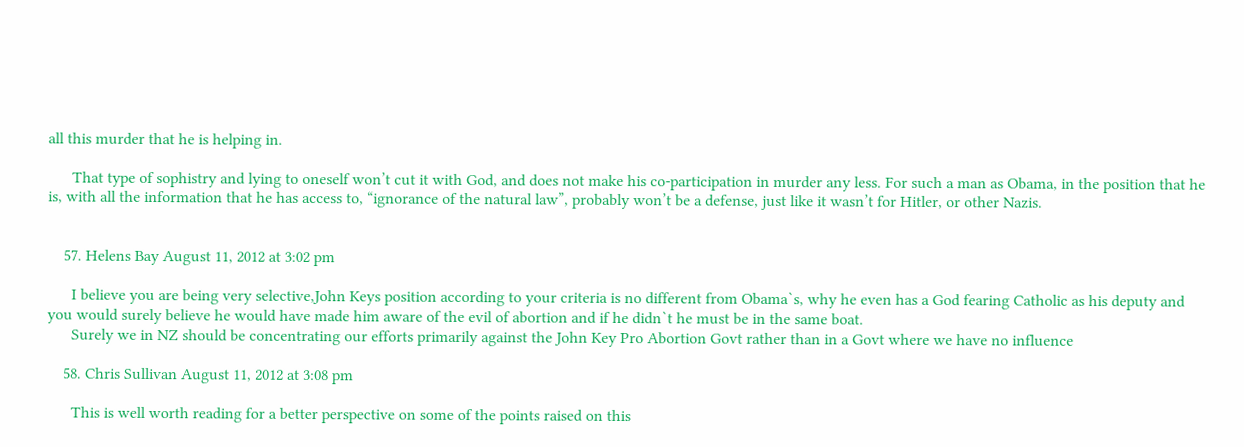all this murder that he is helping in.

      That type of sophistry and lying to oneself won’t cut it with God, and does not make his co-participation in murder any less. For such a man as Obama, in the position that he is, with all the information that he has access to, “ignorance of the natural law”, probably won’t be a defense, just like it wasn’t for Hitler, or other Nazis.


    57. Helens Bay August 11, 2012 at 3:02 pm

      I believe you are being very selective,John Keys position according to your criteria is no different from Obama`s, why he even has a God fearing Catholic as his deputy and you would surely believe he would have made him aware of the evil of abortion and if he didn`t he must be in the same boat.
      Surely we in NZ should be concentrating our efforts primarily against the John Key Pro Abortion Govt rather than in a Govt where we have no influence

    58. Chris Sullivan August 11, 2012 at 3:08 pm

      This is well worth reading for a better perspective on some of the points raised on this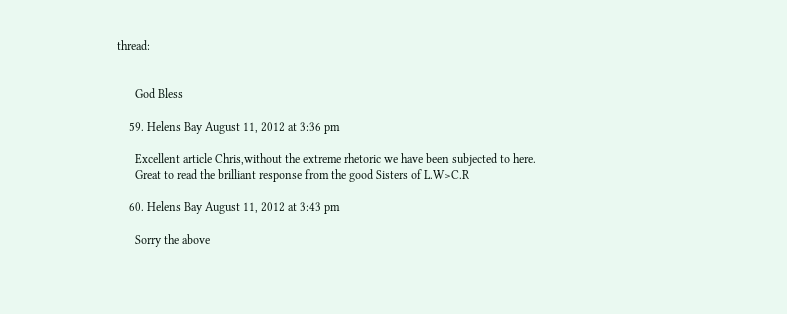thread:


      God Bless

    59. Helens Bay August 11, 2012 at 3:36 pm

      Excellent article Chris,without the extreme rhetoric we have been subjected to here.
      Great to read the brilliant response from the good Sisters of L.W>C.R

    60. Helens Bay August 11, 2012 at 3:43 pm

      Sorry the above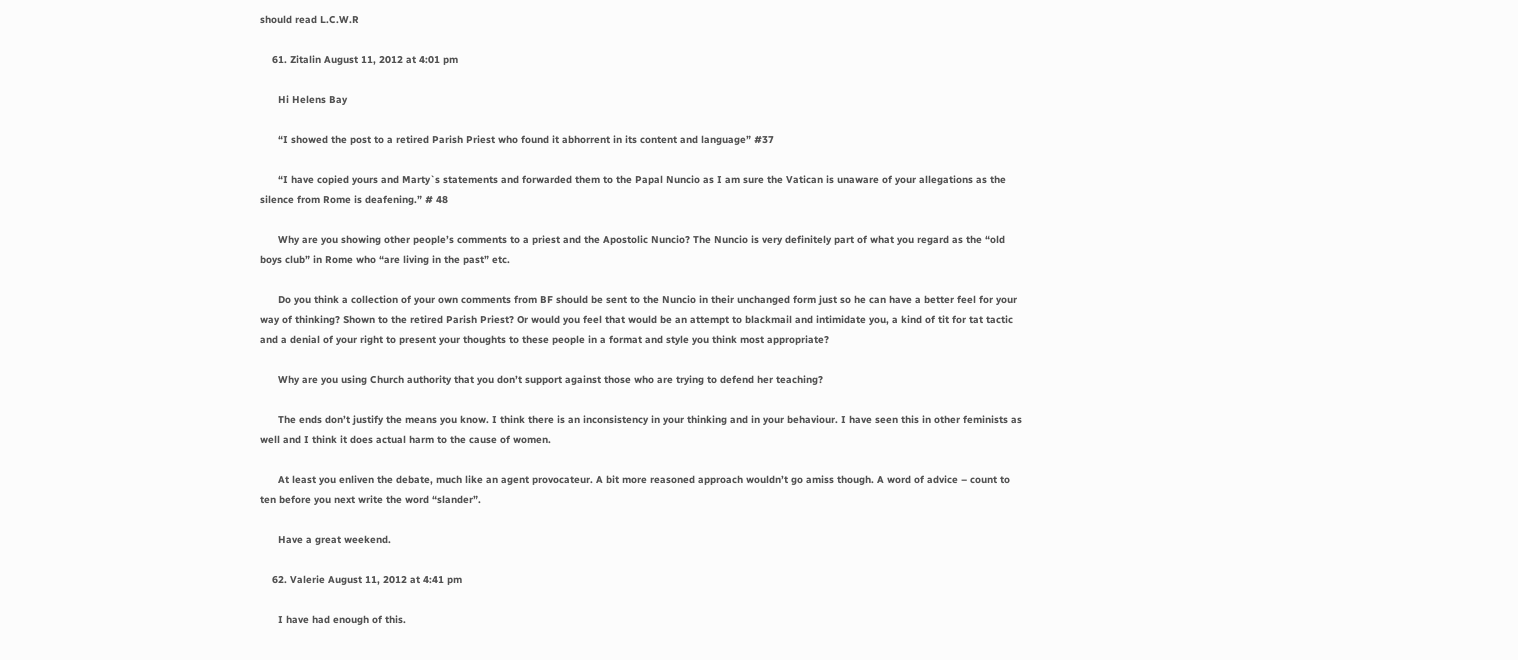should read L.C.W.R

    61. Zitalin August 11, 2012 at 4:01 pm

      Hi Helens Bay

      “I showed the post to a retired Parish Priest who found it abhorrent in its content and language” #37

      “I have copied yours and Marty`s statements and forwarded them to the Papal Nuncio as I am sure the Vatican is unaware of your allegations as the silence from Rome is deafening.” # 48

      Why are you showing other people’s comments to a priest and the Apostolic Nuncio? The Nuncio is very definitely part of what you regard as the “old boys club” in Rome who “are living in the past” etc.

      Do you think a collection of your own comments from BF should be sent to the Nuncio in their unchanged form just so he can have a better feel for your way of thinking? Shown to the retired Parish Priest? Or would you feel that would be an attempt to blackmail and intimidate you, a kind of tit for tat tactic and a denial of your right to present your thoughts to these people in a format and style you think most appropriate?

      Why are you using Church authority that you don’t support against those who are trying to defend her teaching?

      The ends don’t justify the means you know. I think there is an inconsistency in your thinking and in your behaviour. I have seen this in other feminists as well and I think it does actual harm to the cause of women.

      At least you enliven the debate, much like an agent provocateur. A bit more reasoned approach wouldn’t go amiss though. A word of advice – count to ten before you next write the word “slander”.

      Have a great weekend.

    62. Valerie August 11, 2012 at 4:41 pm

      I have had enough of this.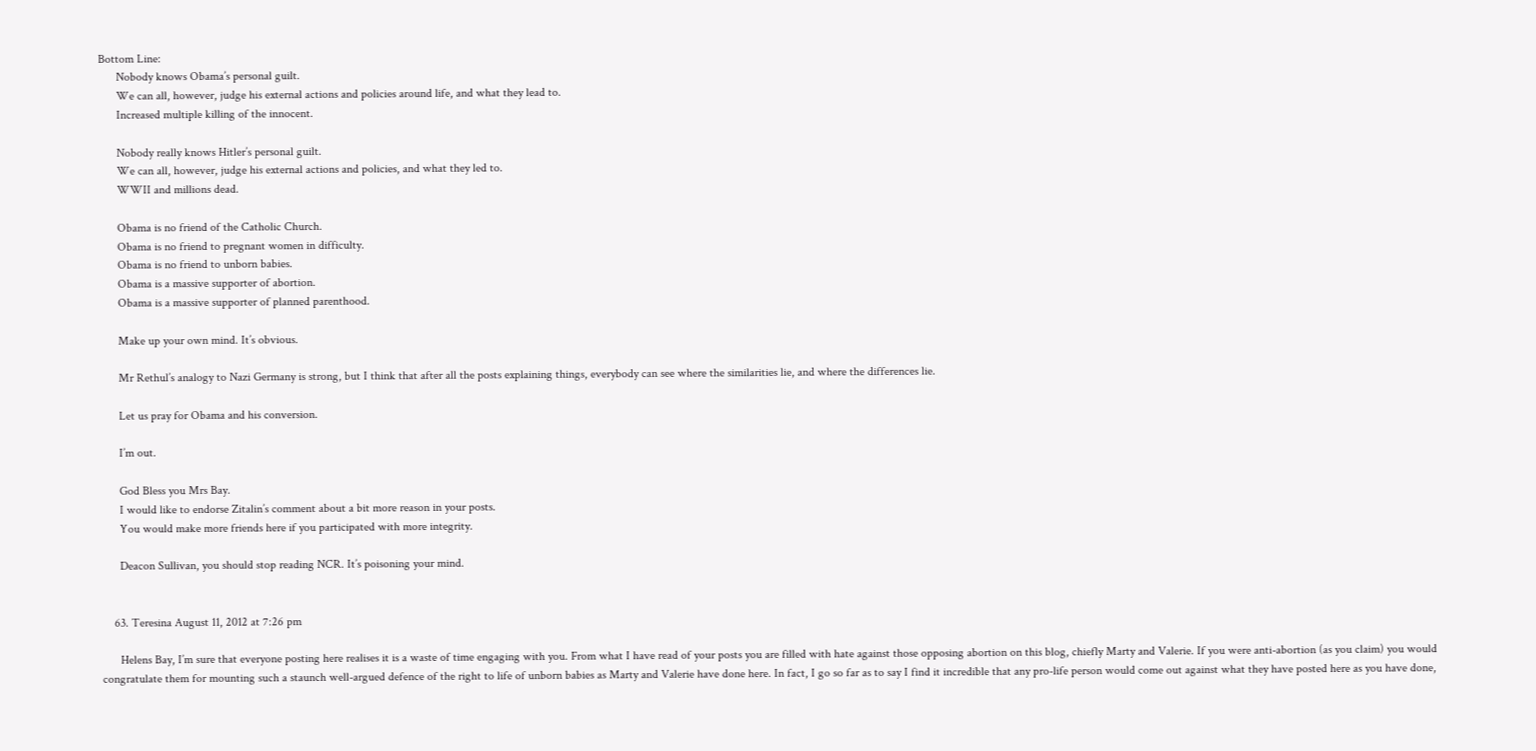Bottom Line:
      Nobody knows Obama’s personal guilt.
      We can all, however, judge his external actions and policies around life, and what they lead to.
      Increased multiple killing of the innocent.

      Nobody really knows Hitler’s personal guilt.
      We can all, however, judge his external actions and policies, and what they led to.
      WWII and millions dead.

      Obama is no friend of the Catholic Church.
      Obama is no friend to pregnant women in difficulty.
      Obama is no friend to unborn babies.
      Obama is a massive supporter of abortion.
      Obama is a massive supporter of planned parenthood.

      Make up your own mind. It’s obvious.

      Mr Rethul’s analogy to Nazi Germany is strong, but I think that after all the posts explaining things, everybody can see where the similarities lie, and where the differences lie.

      Let us pray for Obama and his conversion.

      I’m out.

      God Bless you Mrs Bay.
      I would like to endorse Zitalin’s comment about a bit more reason in your posts.
      You would make more friends here if you participated with more integrity.

      Deacon Sullivan, you should stop reading NCR. It’s poisoning your mind.


    63. Teresina August 11, 2012 at 7:26 pm

      Helens Bay, I’m sure that everyone posting here realises it is a waste of time engaging with you. From what I have read of your posts you are filled with hate against those opposing abortion on this blog, chiefly Marty and Valerie. If you were anti-abortion (as you claim) you would congratulate them for mounting such a staunch well-argued defence of the right to life of unborn babies as Marty and Valerie have done here. In fact, I go so far as to say I find it incredible that any pro-life person would come out against what they have posted here as you have done,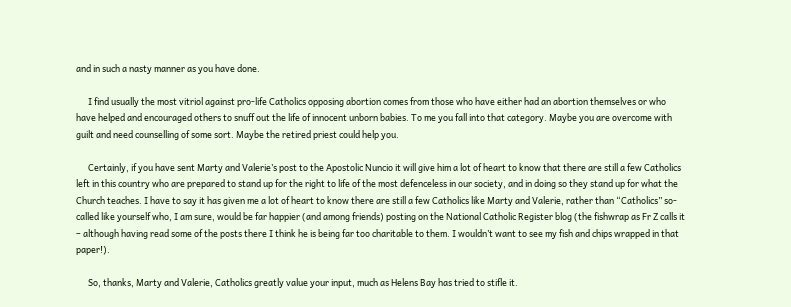and in such a nasty manner as you have done.

      I find usually the most vitriol against pro-life Catholics opposing abortion comes from those who have either had an abortion themselves or who have helped and encouraged others to snuff out the life of innocent unborn babies. To me you fall into that category. Maybe you are overcome with guilt and need counselling of some sort. Maybe the retired priest could help you.

      Certainly, if you have sent Marty and Valerie’s post to the Apostolic Nuncio it will give him a lot of heart to know that there are still a few Catholics left in this country who are prepared to stand up for the right to life of the most defenceless in our society, and in doing so they stand up for what the Church teaches. I have to say it has given me a lot of heart to know there are still a few Catholics like Marty and Valerie, rather than “Catholics” so-called like yourself who, I am sure, would be far happier (and among friends) posting on the National Catholic Register blog (the fishwrap as Fr Z calls it – although having read some of the posts there I think he is being far too charitable to them. I wouldn’t want to see my fish and chips wrapped in that paper!).

      So, thanks, Marty and Valerie, Catholics greatly value your input, much as Helens Bay has tried to stifle it.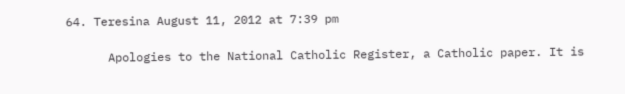64. Teresina August 11, 2012 at 7:39 pm

      Apologies to the National Catholic Register, a Catholic paper. It is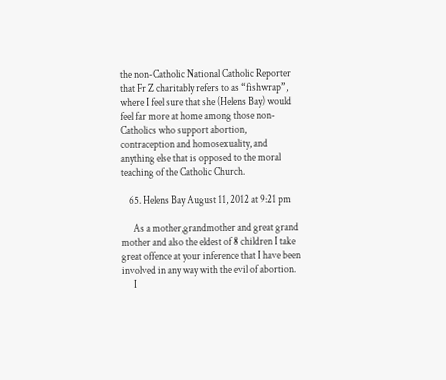the non-Catholic National Catholic Reporter that Fr Z charitably refers to as “fishwrap”, where I feel sure that she (Helens Bay) would feel far more at home among those non-Catholics who support abortion, contraception and homosexuality, and anything else that is opposed to the moral teaching of the Catholic Church.

    65. Helens Bay August 11, 2012 at 9:21 pm

      As a mother,grandmother and great grand mother and also the eldest of 8 children I take great offence at your inference that I have been involved in any way with the evil of abortion.
      I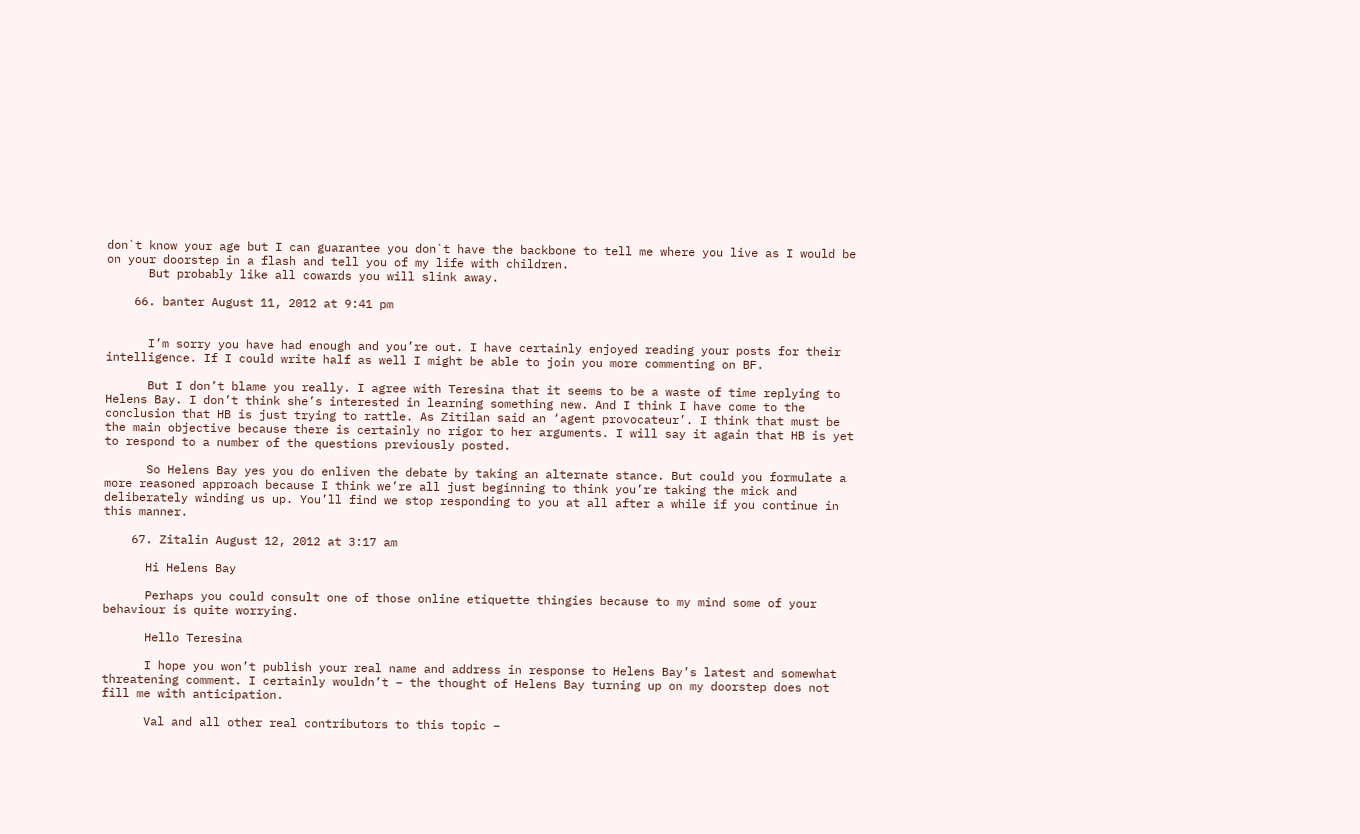don`t know your age but I can guarantee you don`t have the backbone to tell me where you live as I would be on your doorstep in a flash and tell you of my life with children.
      But probably like all cowards you will slink away.

    66. banter August 11, 2012 at 9:41 pm


      I’m sorry you have had enough and you’re out. I have certainly enjoyed reading your posts for their intelligence. If I could write half as well I might be able to join you more commenting on BF.

      But I don’t blame you really. I agree with Teresina that it seems to be a waste of time replying to Helens Bay. I don’t think she’s interested in learning something new. And I think I have come to the conclusion that HB is just trying to rattle. As Zitilan said an ‘agent provocateur’. I think that must be the main objective because there is certainly no rigor to her arguments. I will say it again that HB is yet to respond to a number of the questions previously posted.

      So Helens Bay yes you do enliven the debate by taking an alternate stance. But could you formulate a more reasoned approach because I think we’re all just beginning to think you’re taking the mick and deliberately winding us up. You’ll find we stop responding to you at all after a while if you continue in this manner.

    67. Zitalin August 12, 2012 at 3:17 am

      Hi Helens Bay

      Perhaps you could consult one of those online etiquette thingies because to my mind some of your behaviour is quite worrying.

      Hello Teresina

      I hope you won’t publish your real name and address in response to Helens Bay’s latest and somewhat threatening comment. I certainly wouldn’t – the thought of Helens Bay turning up on my doorstep does not fill me with anticipation.

      Val and all other real contributors to this topic –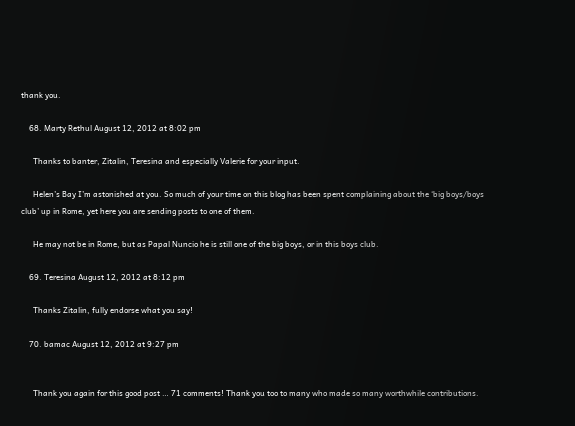thank you.

    68. Marty Rethul August 12, 2012 at 8:02 pm

      Thanks to banter, Zitalin, Teresina and especially Valerie for your input.

      Helen’s Bay I’m astonished at you. So much of your time on this blog has been spent complaining about the ‘big boys/boys club’ up in Rome, yet here you are sending posts to one of them.

      He may not be in Rome, but as Papal Nuncio he is still one of the big boys, or in this boys club.

    69. Teresina August 12, 2012 at 8:12 pm

      Thanks Zitalin, fully endorse what you say!

    70. bamac August 12, 2012 at 9:27 pm


      Thank you again for this good post … 71 comments! Thank you too to many who made so many worthwhile contributions.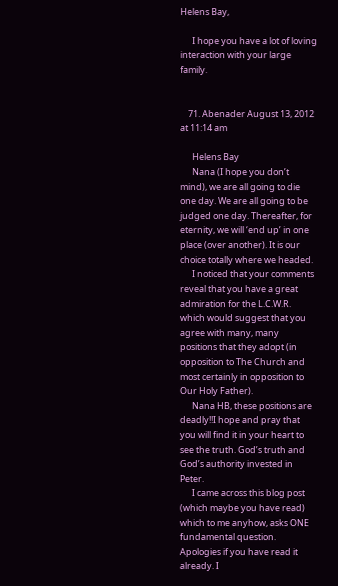Helens Bay,

      I hope you have a lot of loving interaction with your large family.


    71. Abenader August 13, 2012 at 11:14 am

      Helens Bay
      Nana (I hope you don’t mind), we are all going to die one day. We are all going to be judged one day. Thereafter, for eternity, we will ‘end up’ in one place (over another). It is our choice totally where we headed.
      I noticed that your comments reveal that you have a great admiration for the L.C.W.R. which would suggest that you agree with many, many positions that they adopt (in opposition to The Church and most certainly in opposition to Our Holy Father).
      Nana HB, these positions are deadly!!I hope and pray that you will find it in your heart to see the truth. God’s truth and God’s authority invested in Peter.
      I came across this blog post (which maybe you have read) which to me anyhow, asks ONE fundamental question. Apologies if you have read it already. I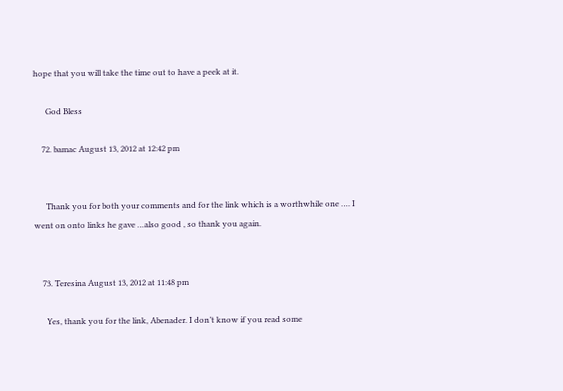hope that you will take the time out to have a peek at it.

      God Bless

    72. bamac August 13, 2012 at 12:42 pm


      Thank you for both your comments and for the link which is a worthwhile one …. I went on onto links he gave …also good , so thank you again.


    73. Teresina August 13, 2012 at 11:48 pm

      Yes, thank you for the link, Abenader. I don’t know if you read some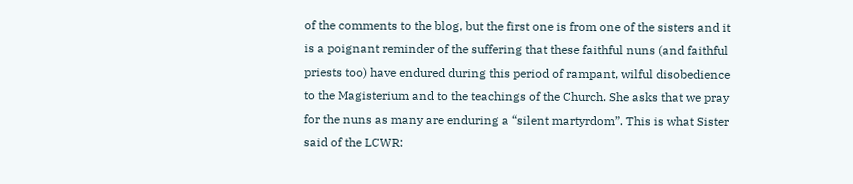of the comments to the blog, but the first one is from one of the sisters and it is a poignant reminder of the suffering that these faithful nuns (and faithful priests too) have endured during this period of rampant, wilful disobedience to the Magisterium and to the teachings of the Church. She asks that we pray for the nuns as many are enduring a “silent martyrdom”. This is what Sister said of the LCWR: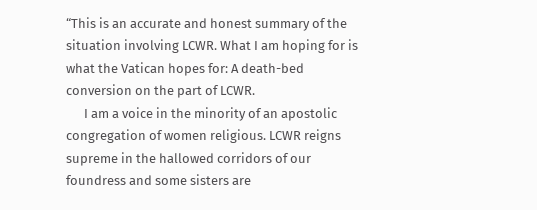“This is an accurate and honest summary of the situation involving LCWR. What I am hoping for is what the Vatican hopes for: A death-bed conversion on the part of LCWR.
      I am a voice in the minority of an apostolic congregation of women religious. LCWR reigns supreme in the hallowed corridors of our foundress and some sisters are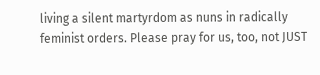living a silent martyrdom as nuns in radically feminist orders. Please pray for us, too, not JUST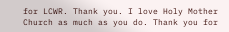for LCWR. Thank you. I love Holy Mother Church as much as you do. Thank you for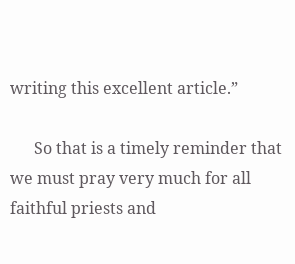writing this excellent article.”

      So that is a timely reminder that we must pray very much for all faithful priests and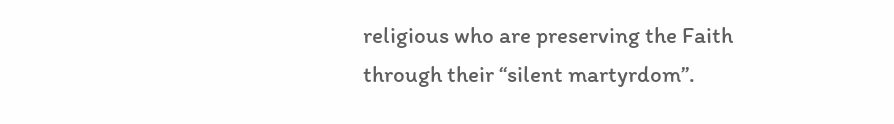religious who are preserving the Faith through their “silent martyrdom”.